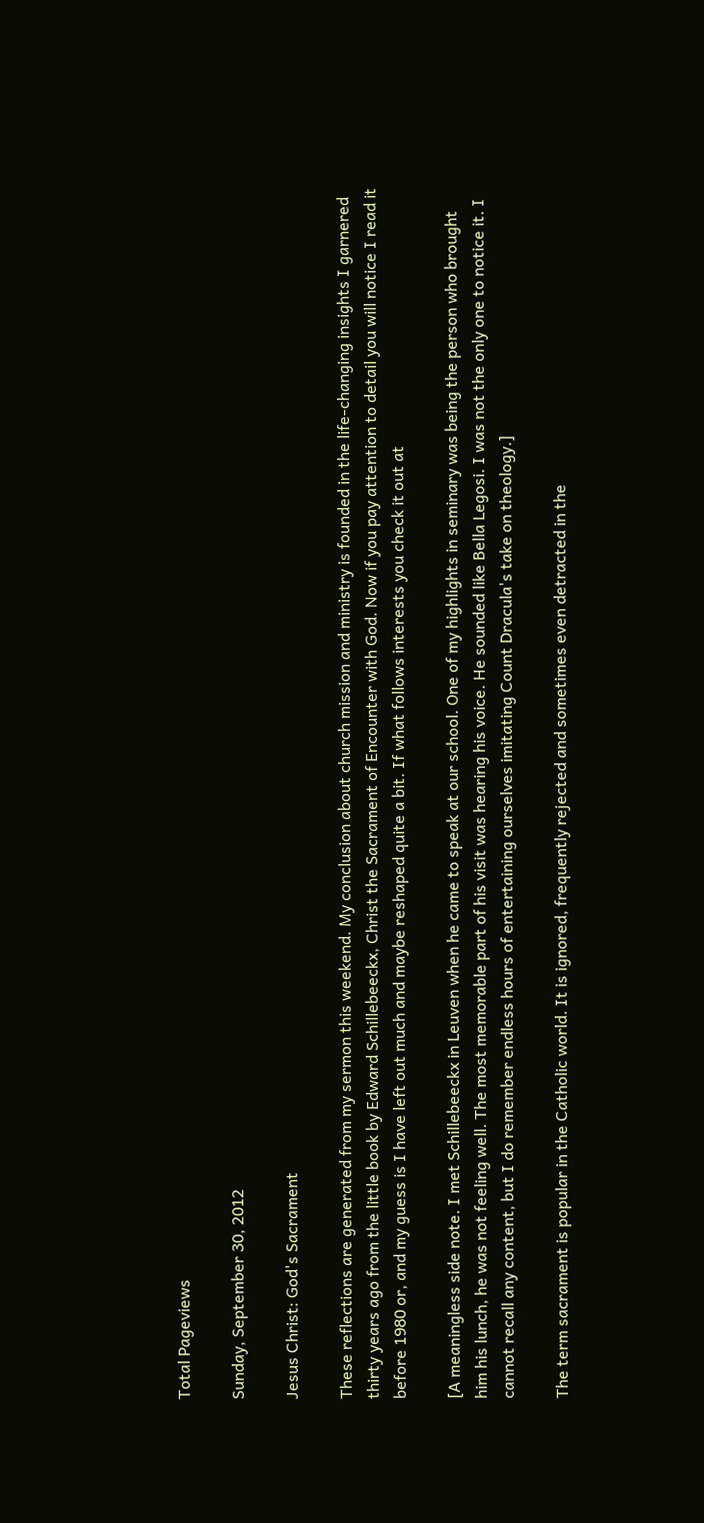Total Pageviews

Sunday, September 30, 2012

Jesus Christ: God's Sacrament

These reflections are generated from my sermon this weekend. My conclusion about church mission and ministry is founded in the life-changing insights I garnered thirty years ago from the little book by Edward Schillebeeckx, Christ the Sacrament of Encounter with God. Now if you pay attention to detail you will notice I read it before 1980 or, and my guess is I have left out much and maybe reshaped quite a bit. If what follows interests you check it out at

[A meaningless side note. I met Schillebeeckx in Leuven when he came to speak at our school. One of my highlights in seminary was being the person who brought him his lunch, he was not feeling well. The most memorable part of his visit was hearing his voice. He sounded like Bella Legosi. I was not the only one to notice it. I cannot recall any content, but I do remember endless hours of entertaining ourselves imitating Count Dracula's take on theology.]

The term sacrament is popular in the Catholic world. It is ignored, frequently rejected and sometimes even detracted in the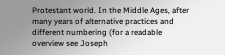Protestant world. In the Middle Ages, after many years of alternative practices and different numbering (for a readable overview see Joseph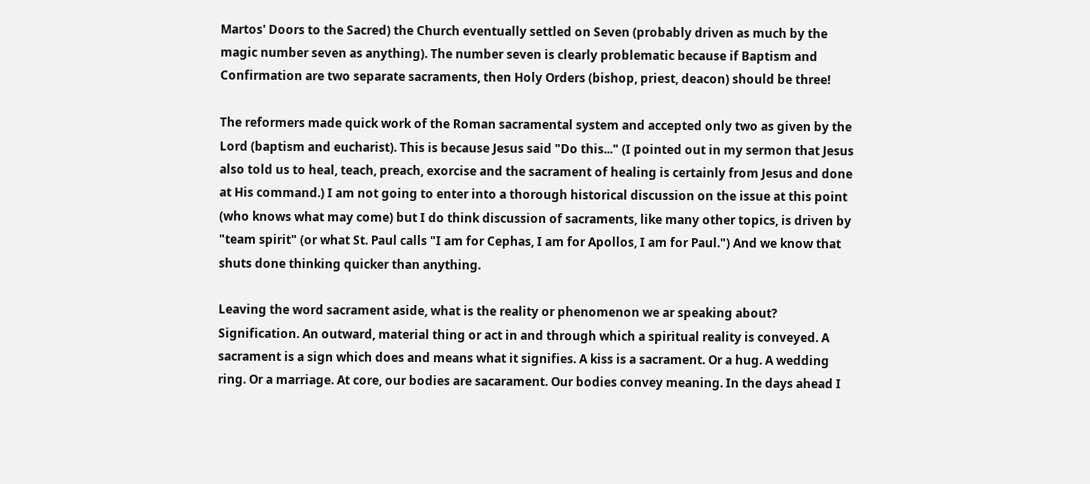Martos' Doors to the Sacred) the Church eventually settled on Seven (probably driven as much by the magic number seven as anything). The number seven is clearly problematic because if Baptism and Confirmation are two separate sacraments, then Holy Orders (bishop, priest, deacon) should be three!

The reformers made quick work of the Roman sacramental system and accepted only two as given by the Lord (baptism and eucharist). This is because Jesus said "Do this..." (I pointed out in my sermon that Jesus also told us to heal, teach, preach, exorcise and the sacrament of healing is certainly from Jesus and done at His command.) I am not going to enter into a thorough historical discussion on the issue at this point (who knows what may come) but I do think discussion of sacraments, like many other topics, is driven by "team spirit" (or what St. Paul calls "I am for Cephas, I am for Apollos, I am for Paul.") And we know that shuts done thinking quicker than anything.

Leaving the word sacrament aside, what is the reality or phenomenon we ar speaking about? Signification. An outward, material thing or act in and through which a spiritual reality is conveyed. A sacrament is a sign which does and means what it signifies. A kiss is a sacrament. Or a hug. A wedding ring. Or a marriage. At core, our bodies are sacarament. Our bodies convey meaning. In the days ahead I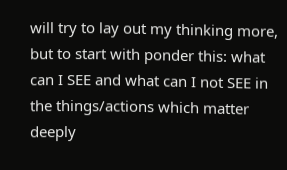will try to lay out my thinking more, but to start with ponder this: what can I SEE and what can I not SEE in the things/actions which matter deeply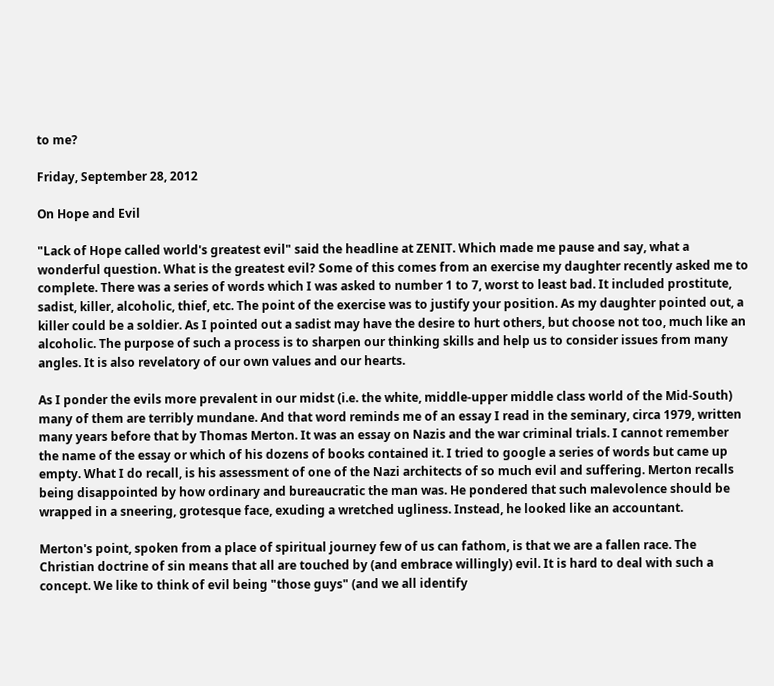to me?

Friday, September 28, 2012

On Hope and Evil

"Lack of Hope called world's greatest evil" said the headline at ZENIT. Which made me pause and say, what a wonderful question. What is the greatest evil? Some of this comes from an exercise my daughter recently asked me to complete. There was a series of words which I was asked to number 1 to 7, worst to least bad. It included prostitute, sadist, killer, alcoholic, thief, etc. The point of the exercise was to justify your position. As my daughter pointed out, a killer could be a soldier. As I pointed out a sadist may have the desire to hurt others, but choose not too, much like an alcoholic. The purpose of such a process is to sharpen our thinking skills and help us to consider issues from many angles. It is also revelatory of our own values and our hearts.

As I ponder the evils more prevalent in our midst (i.e. the white, middle-upper middle class world of the Mid-South) many of them are terribly mundane. And that word reminds me of an essay I read in the seminary, circa 1979, written many years before that by Thomas Merton. It was an essay on Nazis and the war criminal trials. I cannot remember the name of the essay or which of his dozens of books contained it. I tried to google a series of words but came up empty. What I do recall, is his assessment of one of the Nazi architects of so much evil and suffering. Merton recalls being disappointed by how ordinary and bureaucratic the man was. He pondered that such malevolence should be wrapped in a sneering, grotesque face, exuding a wretched ugliness. Instead, he looked like an accountant.

Merton's point, spoken from a place of spiritual journey few of us can fathom, is that we are a fallen race. The Christian doctrine of sin means that all are touched by (and embrace willingly) evil. It is hard to deal with such a concept. We like to think of evil being "those guys" (and we all identify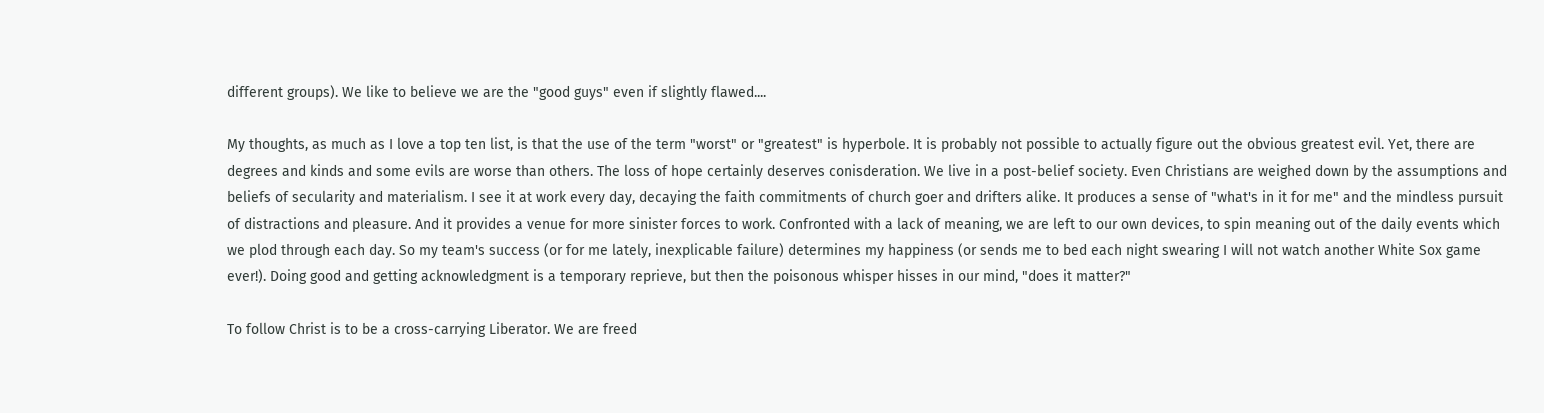different groups). We like to believe we are the "good guys" even if slightly flawed....

My thoughts, as much as I love a top ten list, is that the use of the term "worst" or "greatest" is hyperbole. It is probably not possible to actually figure out the obvious greatest evil. Yet, there are degrees and kinds and some evils are worse than others. The loss of hope certainly deserves conisderation. We live in a post-belief society. Even Christians are weighed down by the assumptions and beliefs of secularity and materialism. I see it at work every day, decaying the faith commitments of church goer and drifters alike. It produces a sense of "what's in it for me" and the mindless pursuit of distractions and pleasure. And it provides a venue for more sinister forces to work. Confronted with a lack of meaning, we are left to our own devices, to spin meaning out of the daily events which we plod through each day. So my team's success (or for me lately, inexplicable failure) determines my happiness (or sends me to bed each night swearing I will not watch another White Sox game ever!). Doing good and getting acknowledgment is a temporary reprieve, but then the poisonous whisper hisses in our mind, "does it matter?"

To follow Christ is to be a cross-carrying Liberator. We are freed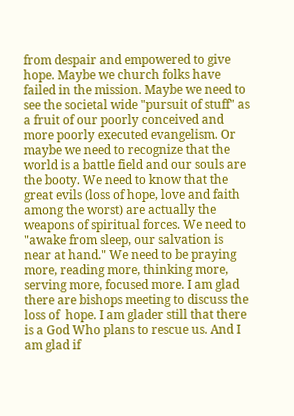from despair and empowered to give hope. Maybe we church folks have failed in the mission. Maybe we need to see the societal wide "pursuit of stuff" as a fruit of our poorly conceived and more poorly executed evangelism. Or maybe we need to recognize that the world is a battle field and our souls are the booty. We need to know that the great evils (loss of hope, love and faith among the worst) are actually the weapons of spiritual forces. We need to "awake from sleep, our salvation is near at hand." We need to be praying more, reading more, thinking more, serving more, focused more. I am glad there are bishops meeting to discuss the loss of  hope. I am glader still that there is a God Who plans to rescue us. And I am glad if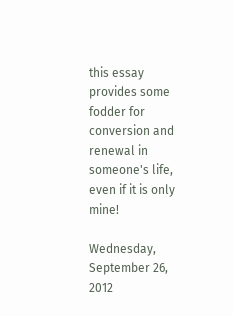this essay provides some fodder for conversion and renewal in someone's life, even if it is only mine!

Wednesday, September 26, 2012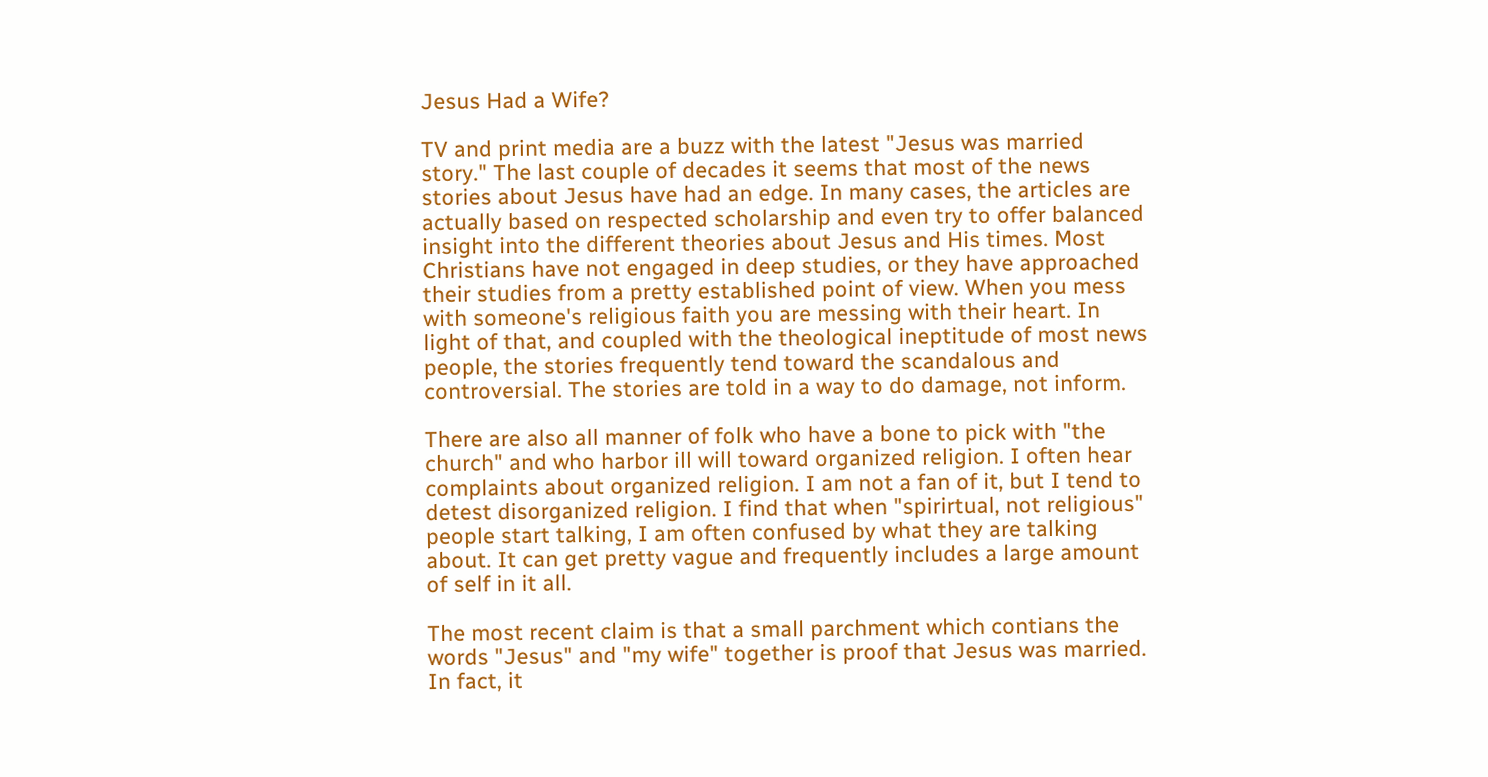Jesus Had a Wife?

TV and print media are a buzz with the latest "Jesus was married story." The last couple of decades it seems that most of the news stories about Jesus have had an edge. In many cases, the articles are actually based on respected scholarship and even try to offer balanced insight into the different theories about Jesus and His times. Most Christians have not engaged in deep studies, or they have approached their studies from a pretty established point of view. When you mess with someone's religious faith you are messing with their heart. In light of that, and coupled with the theological ineptitude of most news people, the stories frequently tend toward the scandalous and controversial. The stories are told in a way to do damage, not inform.

There are also all manner of folk who have a bone to pick with "the church" and who harbor ill will toward organized religion. I often hear complaints about organized religion. I am not a fan of it, but I tend to detest disorganized religion. I find that when "spirirtual, not religious" people start talking, I am often confused by what they are talking about. It can get pretty vague and frequently includes a large amount of self in it all.

The most recent claim is that a small parchment which contians the words "Jesus" and "my wife" together is proof that Jesus was married. In fact, it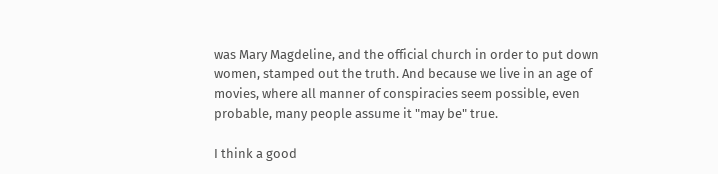was Mary Magdeline, and the official church in order to put down women, stamped out the truth. And because we live in an age of movies, where all manner of conspiracies seem possible, even probable, many people assume it "may be" true.

I think a good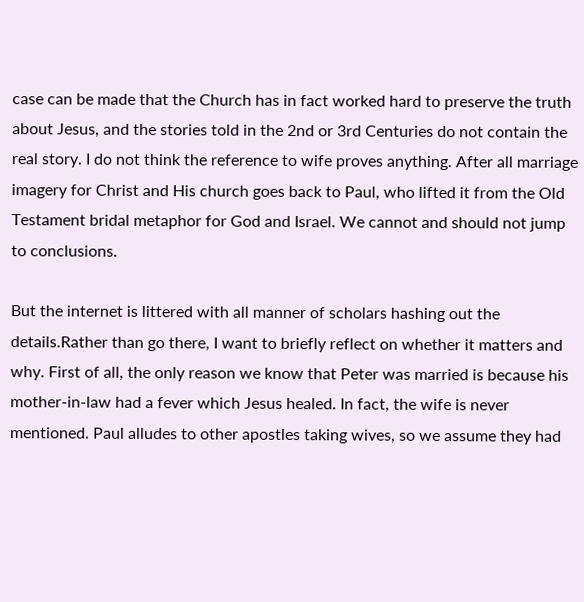case can be made that the Church has in fact worked hard to preserve the truth about Jesus, and the stories told in the 2nd or 3rd Centuries do not contain the real story. I do not think the reference to wife proves anything. After all marriage imagery for Christ and His church goes back to Paul, who lifted it from the Old Testament bridal metaphor for God and Israel. We cannot and should not jump to conclusions.

But the internet is littered with all manner of scholars hashing out the details.Rather than go there, I want to briefly reflect on whether it matters and why. First of all, the only reason we know that Peter was married is because his mother-in-law had a fever which Jesus healed. In fact, the wife is never mentioned. Paul alludes to other apostles taking wives, so we assume they had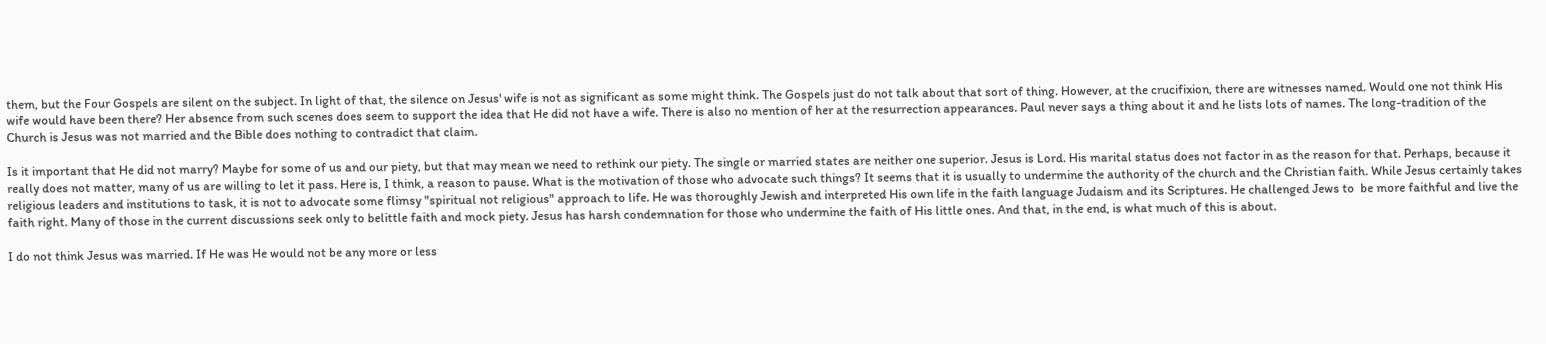them, but the Four Gospels are silent on the subject. In light of that, the silence on Jesus' wife is not as significant as some might think. The Gospels just do not talk about that sort of thing. However, at the crucifixion, there are witnesses named. Would one not think His wife would have been there? Her absence from such scenes does seem to support the idea that He did not have a wife. There is also no mention of her at the resurrection appearances. Paul never says a thing about it and he lists lots of names. The long-tradition of the Church is Jesus was not married and the Bible does nothing to contradict that claim.

Is it important that He did not marry? Maybe for some of us and our piety, but that may mean we need to rethink our piety. The single or married states are neither one superior. Jesus is Lord. His marital status does not factor in as the reason for that. Perhaps, because it really does not matter, many of us are willing to let it pass. Here is, I think, a reason to pause. What is the motivation of those who advocate such things? It seems that it is usually to undermine the authority of the church and the Christian faith. While Jesus certainly takes religious leaders and institutions to task, it is not to advocate some flimsy "spiritual not religious" approach to life. He was thoroughly Jewish and interpreted His own life in the faith language Judaism and its Scriptures. He challenged Jews to  be more faithful and live the faith right. Many of those in the current discussions seek only to belittle faith and mock piety. Jesus has harsh condemnation for those who undermine the faith of His little ones. And that, in the end, is what much of this is about.

I do not think Jesus was married. If He was He would not be any more or less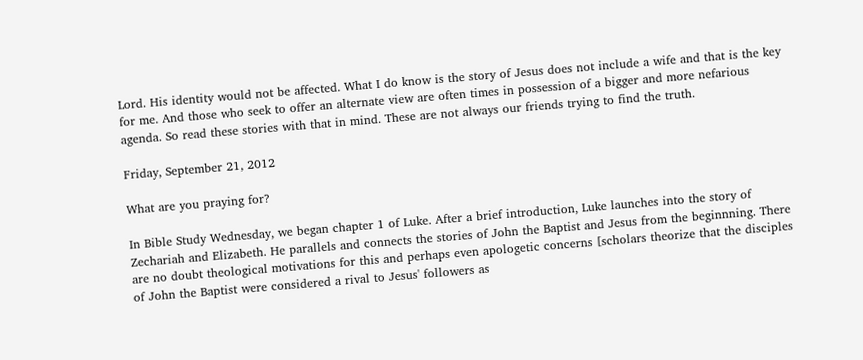Lord. His identity would not be affected. What I do know is the story of Jesus does not include a wife and that is the key for me. And those who seek to offer an alternate view are often times in possession of a bigger and more nefarious agenda. So read these stories with that in mind. These are not always our friends trying to find the truth.

Friday, September 21, 2012

What are you praying for?

In Bible Study Wednesday, we began chapter 1 of Luke. After a brief introduction, Luke launches into the story of Zechariah and Elizabeth. He parallels and connects the stories of John the Baptist and Jesus from the beginnning. There are no doubt theological motivations for this and perhaps even apologetic concerns [scholars theorize that the disciples of John the Baptist were considered a rival to Jesus' followers as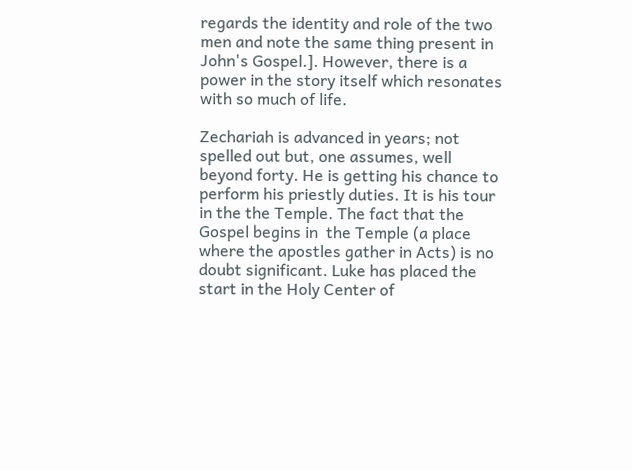regards the identity and role of the two men and note the same thing present in John's Gospel.]. However, there is a power in the story itself which resonates with so much of life.

Zechariah is advanced in years; not spelled out but, one assumes, well beyond forty. He is getting his chance to perform his priestly duties. It is his tour in the the Temple. The fact that the Gospel begins in  the Temple (a place where the apostles gather in Acts) is no doubt significant. Luke has placed the start in the Holy Center of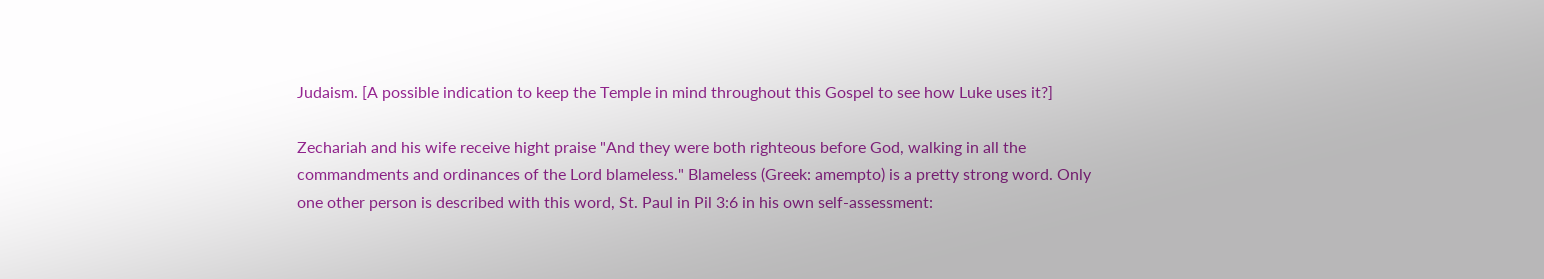Judaism. [A possible indication to keep the Temple in mind throughout this Gospel to see how Luke uses it?]

Zechariah and his wife receive hight praise "And they were both righteous before God, walking in all the commandments and ordinances of the Lord blameless." Blameless (Greek: amempto) is a pretty strong word. Only one other person is described with this word, St. Paul in Pil 3:6 in his own self-assessment: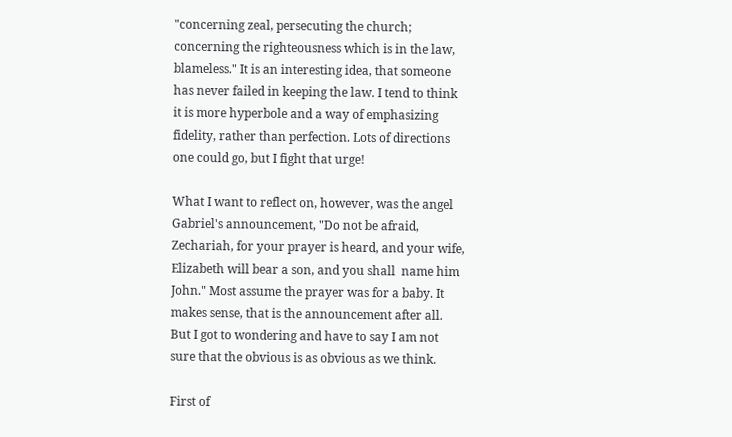"concerning zeal, persecuting the church; concerning the righteousness which is in the law, blameless." It is an interesting idea, that someone has never failed in keeping the law. I tend to think it is more hyperbole and a way of emphasizing fidelity, rather than perfection. Lots of directions one could go, but I fight that urge!

What I want to reflect on, however, was the angel Gabriel's announcement, "Do not be afraid, Zechariah, for your prayer is heard, and your wife, Elizabeth will bear a son, and you shall  name him John." Most assume the prayer was for a baby. It makes sense, that is the announcement after all. But I got to wondering and have to say I am not sure that the obvious is as obvious as we think.

First of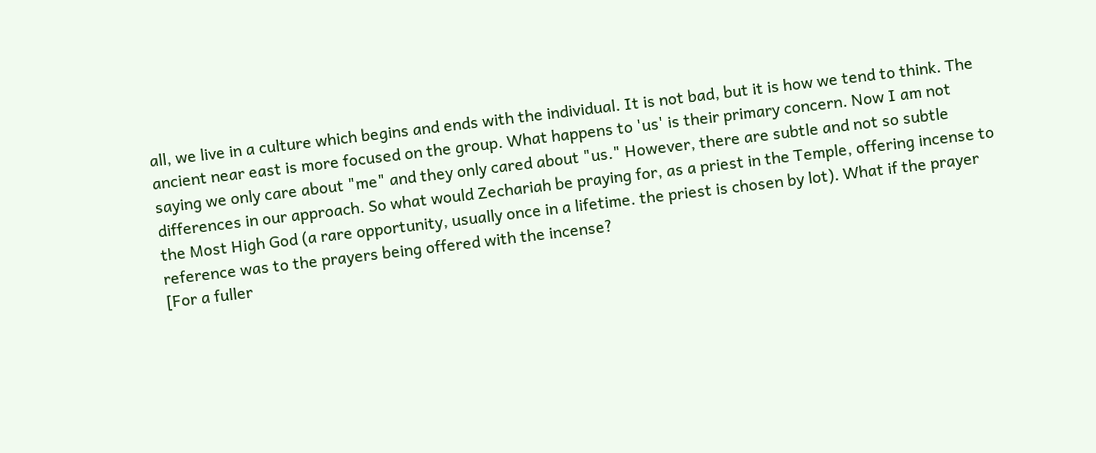all, we live in a culture which begins and ends with the individual. It is not bad, but it is how we tend to think. The ancient near east is more focused on the group. What happens to 'us' is their primary concern. Now I am not saying we only care about "me" and they only cared about "us." However, there are subtle and not so subtle differences in our approach. So what would Zechariah be praying for, as a priest in the Temple, offering incense to the Most High God (a rare opportunity, usually once in a lifetime. the priest is chosen by lot). What if the prayer reference was to the prayers being offered with the incense?
[For a fuller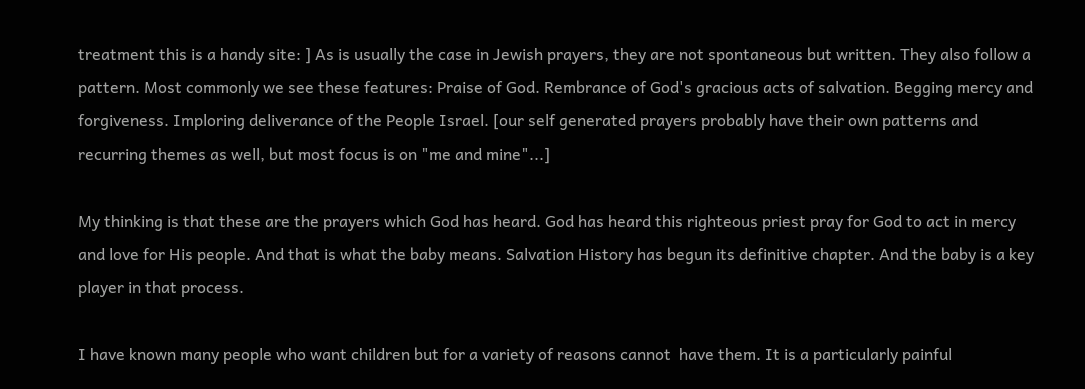treatment this is a handy site: ] As is usually the case in Jewish prayers, they are not spontaneous but written. They also follow a pattern. Most commonly we see these features: Praise of God. Rembrance of God's gracious acts of salvation. Begging mercy and forgiveness. Imploring deliverance of the People Israel. [our self generated prayers probably have their own patterns and recurring themes as well, but most focus is on "me and mine"...]

My thinking is that these are the prayers which God has heard. God has heard this righteous priest pray for God to act in mercy and love for His people. And that is what the baby means. Salvation History has begun its definitive chapter. And the baby is a key player in that process.

I have known many people who want children but for a variety of reasons cannot  have them. It is a particularly painful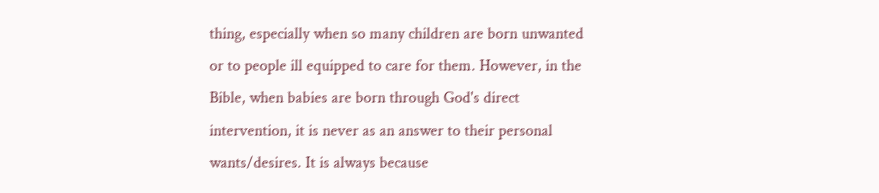thing, especially when so many children are born unwanted or to people ill equipped to care for them. However, in the Bible, when babies are born through God's direct intervention, it is never as an answer to their personal wants/desires. It is always because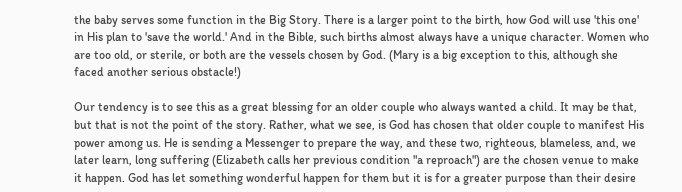the baby serves some function in the Big Story. There is a larger point to the birth, how God will use 'this one' in His plan to 'save the world.' And in the Bible, such births almost always have a unique character. Women who are too old, or sterile, or both are the vessels chosen by God. (Mary is a big exception to this, although she faced another serious obstacle!)

Our tendency is to see this as a great blessing for an older couple who always wanted a child. It may be that, but that is not the point of the story. Rather, what we see, is God has chosen that older couple to manifest His power among us. He is sending a Messenger to prepare the way, and these two, righteous, blameless, and, we later learn, long suffering (Elizabeth calls her previous condition "a reproach") are the chosen venue to make it happen. God has let something wonderful happen for them but it is for a greater purpose than their desire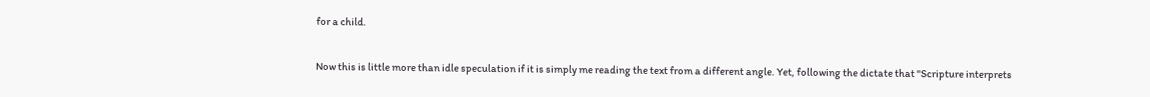for a child.

Now this is little more than idle speculation if it is simply me reading the text from a different angle. Yet, following the dictate that "Scripture interprets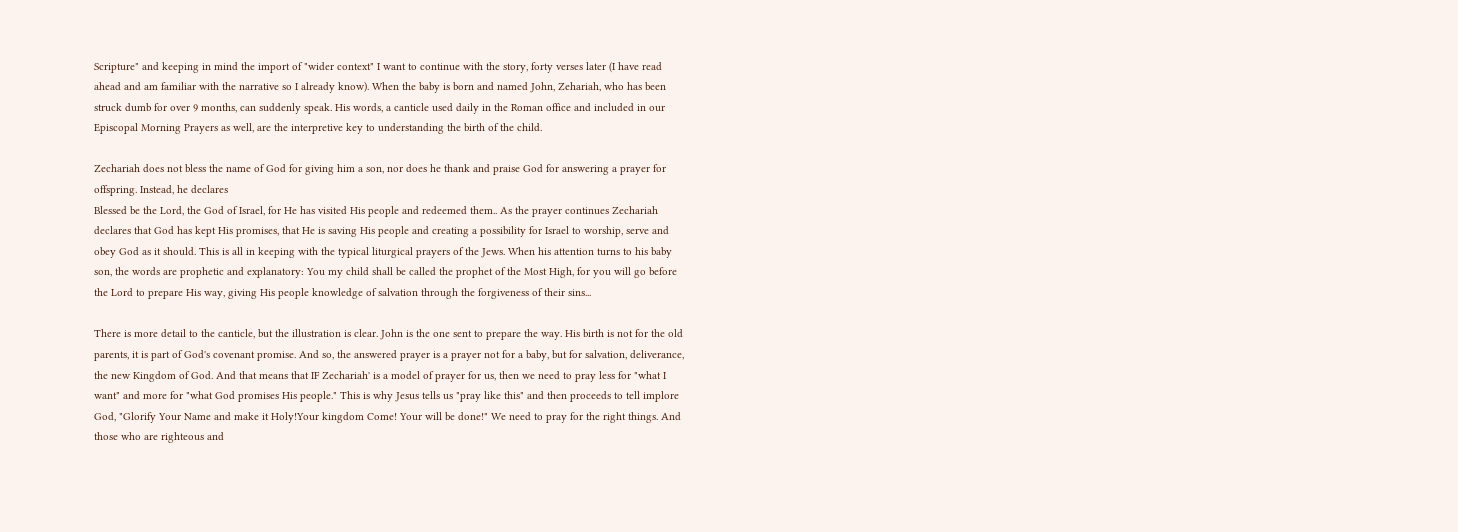Scripture" and keeping in mind the import of "wider context" I want to continue with the story, forty verses later (I have read ahead and am familiar with the narrative so I already know). When the baby is born and named John, Zehariah, who has been struck dumb for over 9 months, can suddenly speak. His words, a canticle used daily in the Roman office and included in our Episcopal Morning Prayers as well, are the interpretive key to understanding the birth of the child.

Zechariah does not bless the name of God for giving him a son, nor does he thank and praise God for answering a prayer for offspring. Instead, he declares
Blessed be the Lord, the God of Israel, for He has visited His people and redeemed them.. As the prayer continues Zechariah declares that God has kept His promises, that He is saving His people and creating a possibility for Israel to worship, serve and obey God as it should. This is all in keeping with the typical liturgical prayers of the Jews. When his attention turns to his baby son, the words are prophetic and explanatory: You my child shall be called the prophet of the Most High, for you will go before the Lord to prepare His way, giving His people knowledge of salvation through the forgiveness of their sins...

There is more detail to the canticle, but the illustration is clear. John is the one sent to prepare the way. His birth is not for the old parents, it is part of God's covenant promise. And so, the answered prayer is a prayer not for a baby, but for salvation, deliverance, the new Kingdom of God. And that means that IF Zechariah' is a model of prayer for us, then we need to pray less for "what I want" and more for "what God promises His people." This is why Jesus tells us "pray like this" and then proceeds to tell implore God, "Glorify Your Name and make it Holy!Your kingdom Come! Your will be done!" We need to pray for the right things. And those who are righteous and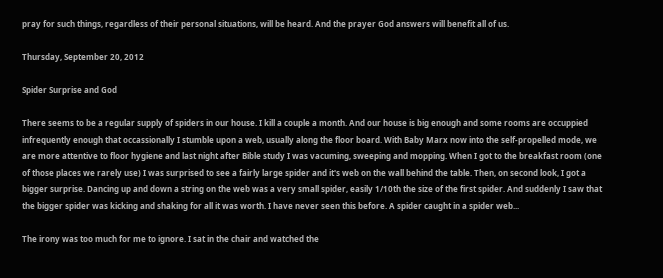pray for such things, regardless of their personal situations, will be heard. And the prayer God answers will benefit all of us.

Thursday, September 20, 2012

Spider Surprise and God

There seems to be a regular supply of spiders in our house. I kill a couple a month. And our house is big enough and some rooms are occuppied infrequently enough that occassionally I stumble upon a web, usually along the floor board. With Baby Marx now into the self-propelled mode, we are more attentive to floor hygiene and last night after Bible study I was vacuming, sweeping and mopping. When I got to the breakfast room (one of those places we rarely use) I was surprised to see a fairly large spider and it's web on the wall behind the table. Then, on second look, I got a bigger surprise. Dancing up and down a string on the web was a very small spider, easily 1/10th the size of the first spider. And suddenly I saw that the bigger spider was kicking and shaking for all it was worth. I have never seen this before. A spider caught in a spider web...

The irony was too much for me to ignore. I sat in the chair and watched the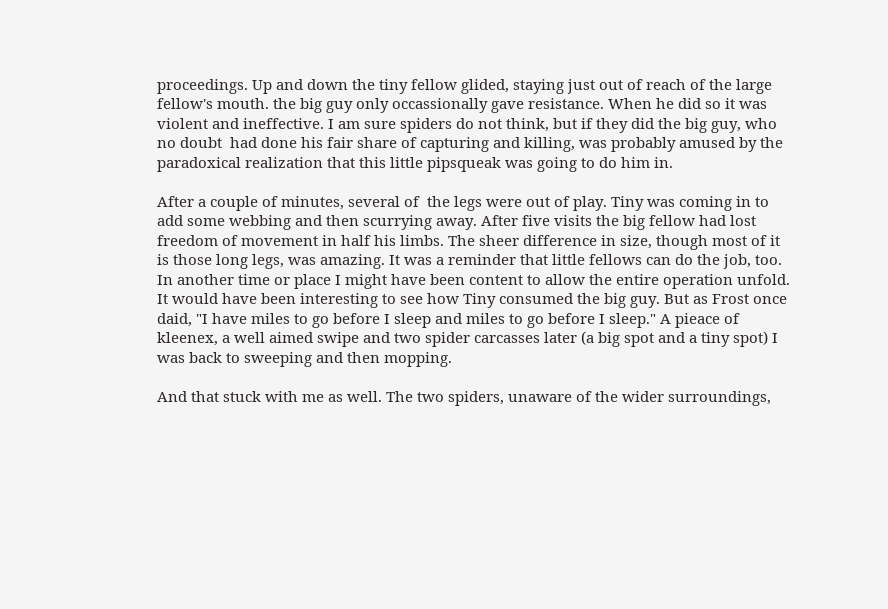proceedings. Up and down the tiny fellow glided, staying just out of reach of the large fellow's mouth. the big guy only occassionally gave resistance. When he did so it was violent and ineffective. I am sure spiders do not think, but if they did the big guy, who no doubt  had done his fair share of capturing and killing, was probably amused by the paradoxical realization that this little pipsqueak was going to do him in.

After a couple of minutes, several of  the legs were out of play. Tiny was coming in to add some webbing and then scurrying away. After five visits the big fellow had lost freedom of movement in half his limbs. The sheer difference in size, though most of it is those long legs, was amazing. It was a reminder that little fellows can do the job, too. In another time or place I might have been content to allow the entire operation unfold. It would have been interesting to see how Tiny consumed the big guy. But as Frost once daid, "I have miles to go before I sleep and miles to go before I sleep." A pieace of kleenex, a well aimed swipe and two spider carcasses later (a big spot and a tiny spot) I was back to sweeping and then mopping.

And that stuck with me as well. The two spiders, unaware of the wider surroundings,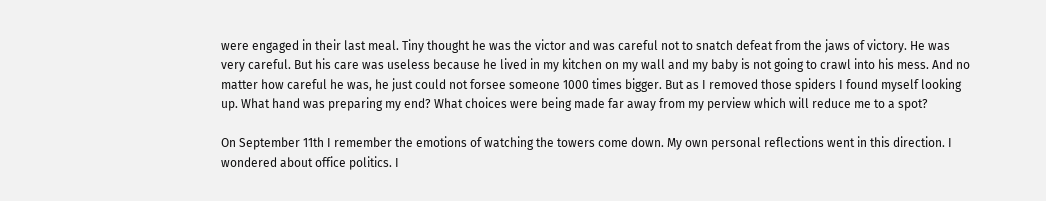were engaged in their last meal. Tiny thought he was the victor and was careful not to snatch defeat from the jaws of victory. He was very careful. But his care was useless because he lived in my kitchen on my wall and my baby is not going to crawl into his mess. And no matter how careful he was, he just could not forsee someone 1000 times bigger. But as I removed those spiders I found myself looking up. What hand was preparing my end? What choices were being made far away from my perview which will reduce me to a spot?

On September 11th I remember the emotions of watching the towers come down. My own personal reflections went in this direction. I wondered about office politics. I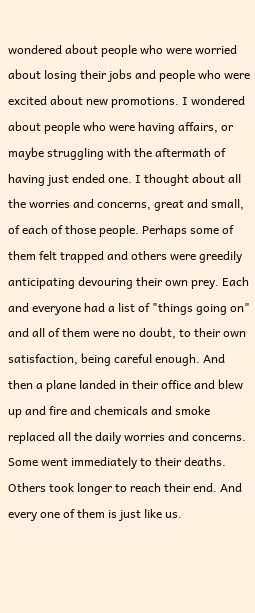wondered about people who were worried about losing their jobs and people who were excited about new promotions. I wondered about people who were having affairs, or maybe struggling with the aftermath of having just ended one. I thought about all the worries and concerns, great and small, of each of those people. Perhaps some of them felt trapped and others were greedily anticipating devouring their own prey. Each and everyone had a list of "things going on" and all of them were no doubt, to their own satisfaction, being careful enough. And then a plane landed in their office and blew up and fire and chemicals and smoke replaced all the daily worries and concerns. Some went immediately to their deaths. Others took longer to reach their end. And every one of them is just like us.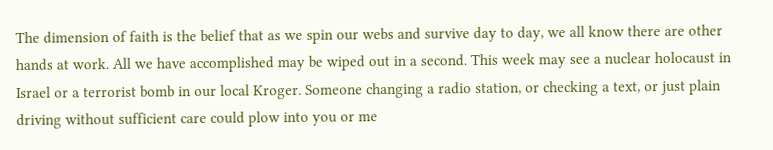The dimension of faith is the belief that as we spin our webs and survive day to day, we all know there are other hands at work. All we have accomplished may be wiped out in a second. This week may see a nuclear holocaust in Israel or a terrorist bomb in our local Kroger. Someone changing a radio station, or checking a text, or just plain driving without sufficient care could plow into you or me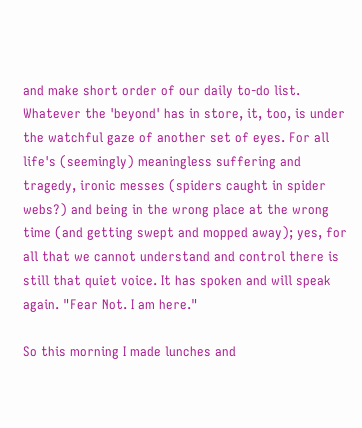and make short order of our daily to-do list. Whatever the 'beyond' has in store, it, too, is under the watchful gaze of another set of eyes. For all life's (seemingly) meaningless suffering and tragedy, ironic messes (spiders caught in spider webs?) and being in the wrong place at the wrong time (and getting swept and mopped away); yes, for all that we cannot understand and control there is still that quiet voice. It has spoken and will speak again. "Fear Not. I am here."

So this morning I made lunches and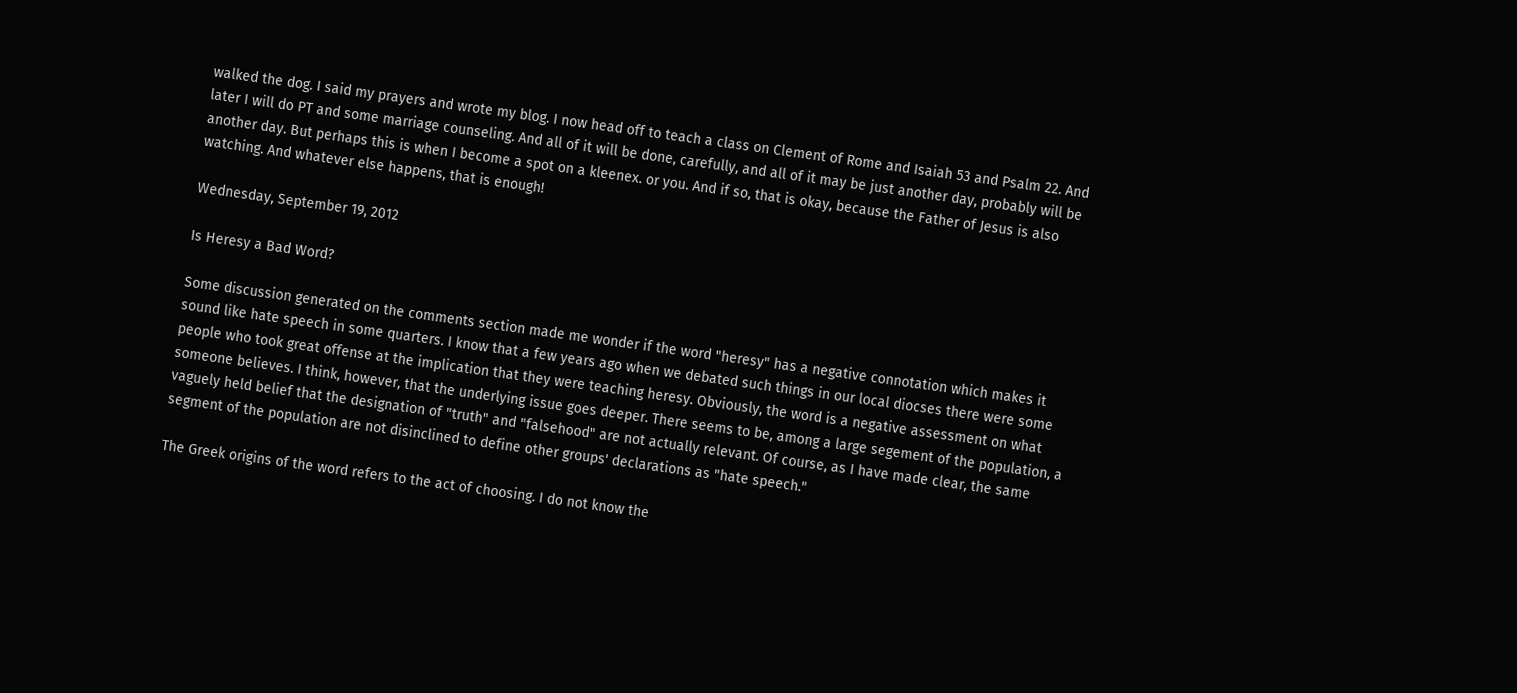walked the dog. I said my prayers and wrote my blog. I now head off to teach a class on Clement of Rome and Isaiah 53 and Psalm 22. And later I will do PT and some marriage counseling. And all of it will be done, carefully, and all of it may be just another day, probably will be another day. But perhaps this is when I become a spot on a kleenex. or you. And if so, that is okay, because the Father of Jesus is also watching. And whatever else happens, that is enough!

Wednesday, September 19, 2012

Is Heresy a Bad Word?

Some discussion generated on the comments section made me wonder if the word "heresy" has a negative connotation which makes it sound like hate speech in some quarters. I know that a few years ago when we debated such things in our local diocses there were some people who took great offense at the implication that they were teaching heresy. Obviously, the word is a negative assessment on what someone believes. I think, however, that the underlying issue goes deeper. There seems to be, among a large segement of the population, a vaguely held belief that the designation of "truth" and "falsehood" are not actually relevant. Of course, as I have made clear, the same segment of the population are not disinclined to define other groups' declarations as "hate speech."

The Greek origins of the word refers to the act of choosing. I do not know the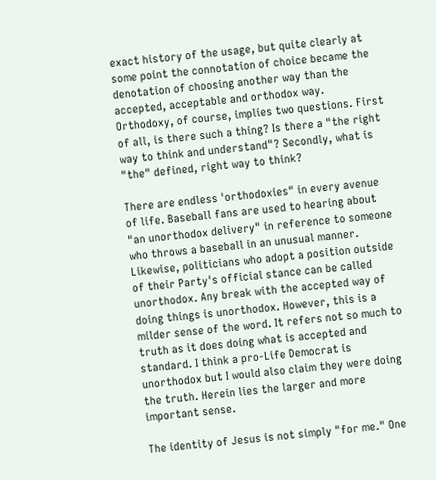exact history of the usage, but quite clearly at some point the connotation of choice became the denotation of choosing another way than the accepted, acceptable and orthodox way. Orthodoxy, of course, implies two questions. First of all, is there such a thing? Is there a "the right way to think and understand"? Secondly, what is "the" defined, right way to think?

There are endless 'orthodoxies" in every avenue of life. Baseball fans are used to hearing about "an unorthodox delivery" in reference to someone who throws a baseball in an unusual manner. Likewise, politicians who adopt a position outside of their Party's official stance can be called unorthodox. Any break with the accepted way of doing things is unorthodox. However, this is a milder sense of the word. It refers not so much to truth as it does doing what is accepted and standard. I think a pro-Life Democrat is unorthodox but I would also claim they were doing the truth. Herein lies the larger and more important sense.

The identity of Jesus is not simply "for me." One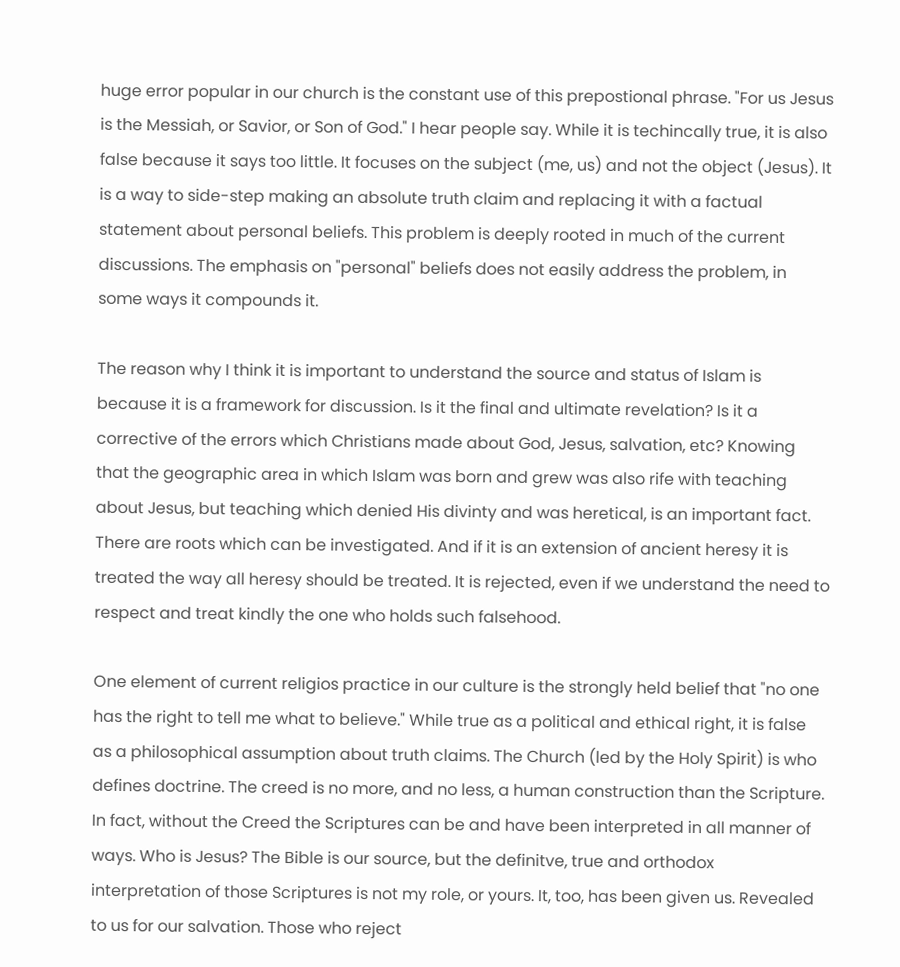huge error popular in our church is the constant use of this prepostional phrase. "For us Jesus is the Messiah, or Savior, or Son of God." I hear people say. While it is techincally true, it is also false because it says too little. It focuses on the subject (me, us) and not the object (Jesus). It is a way to side-step making an absolute truth claim and replacing it with a factual statement about personal beliefs. This problem is deeply rooted in much of the current discussions. The emphasis on "personal" beliefs does not easily address the problem, in some ways it compounds it.

The reason why I think it is important to understand the source and status of Islam is because it is a framework for discussion. Is it the final and ultimate revelation? Is it a corrective of the errors which Christians made about God, Jesus, salvation, etc? Knowing that the geographic area in which Islam was born and grew was also rife with teaching about Jesus, but teaching which denied His divinty and was heretical, is an important fact. There are roots which can be investigated. And if it is an extension of ancient heresy it is treated the way all heresy should be treated. It is rejected, even if we understand the need to respect and treat kindly the one who holds such falsehood.

One element of current religios practice in our culture is the strongly held belief that "no one has the right to tell me what to believe." While true as a political and ethical right, it is false as a philosophical assumption about truth claims. The Church (led by the Holy Spirit) is who defines doctrine. The creed is no more, and no less, a human construction than the Scripture. In fact, without the Creed the Scriptures can be and have been interpreted in all manner of ways. Who is Jesus? The Bible is our source, but the definitve, true and orthodox interpretation of those Scriptures is not my role, or yours. It, too, has been given us. Revealed to us for our salvation. Those who reject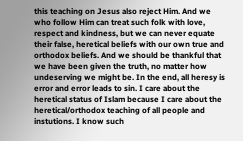this teaching on Jesus also reject Him. And we who follow Him can treat such folk with love, respect and kindness, but we can never equate their false, heretical beliefs with our own true and orthodox beliefs. And we should be thankful that we have been given the truth, no matter how undeserving we might be. In the end, all heresy is error and error leads to sin. I care about the heretical status of Islam because I care about the heretical/orthodox teaching of all people and instutions. I know such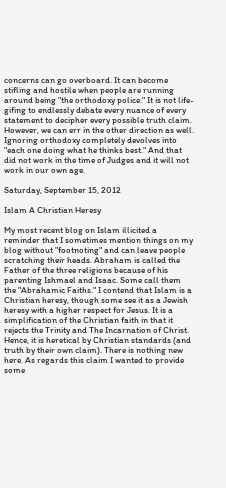concerns can go overboard. It can become stifling and hostile when people are running around being "the orthodoxy police." It is not life-gifing to endlessly debate every nuance of every statement to decipher every possible truth claim. However, we can err in the other direction as well. Ignoring orthodoxy completely devolves into "each one doing what he thinks best." And that did not work in the time of Judges and it will not work in our own age.

Saturday, September 15, 2012

Islam A Christian Heresy

My most recent blog on Islam illicited a reminder that I sometimes mention things on my blog without "footnoting" and can leave people scratching their heads. Abraham is called the Father of the three religions because of his parenting Ishmael and Isaac. Some call them the "Abrahamic Faiths." I contend that Islam is a Christian heresy, though some see it as a Jewish heresy with a higher respect for Jesus. It is a simplification of the Christian faith in that it rejects the Trinity and The Incarnation of Christ. Hence, it is heretical by Christian standards (and truth by their own claim). There is nothing new here. As regards this claim I wanted to provide some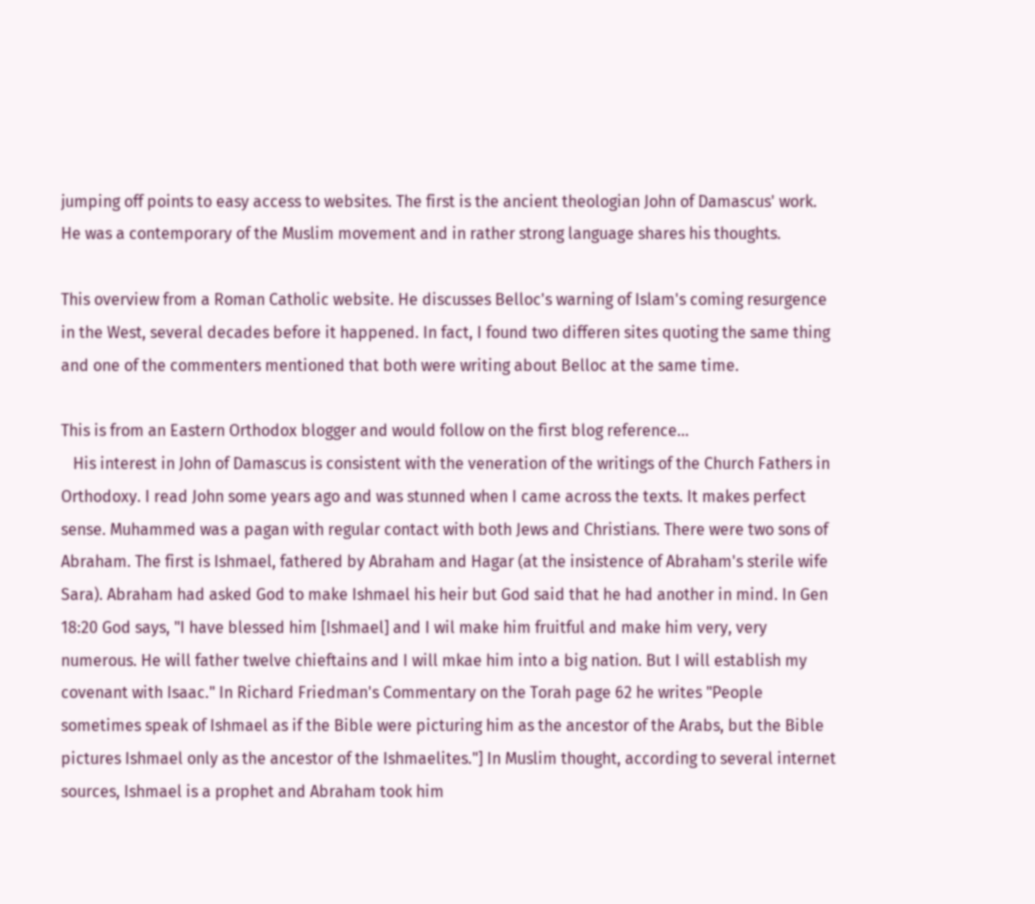jumping off points to easy access to websites. The first is the ancient theologian John of Damascus' work. He was a contemporary of the Muslim movement and in rather strong language shares his thoughts.

This overview from a Roman Catholic website. He discusses Belloc's warning of Islam's coming resurgence in the West, several decades before it happened. In fact, I found two differen sites quoting the same thing and one of the commenters mentioned that both were writing about Belloc at the same time.

This is from an Eastern Orthodox blogger and would follow on the first blog reference...
   His interest in John of Damascus is consistent with the veneration of the writings of the Church Fathers in Orthodoxy. I read John some years ago and was stunned when I came across the texts. It makes perfect sense. Muhammed was a pagan with regular contact with both Jews and Christians. There were two sons of Abraham. The first is Ishmael, fathered by Abraham and Hagar (at the insistence of Abraham's sterile wife Sara). Abraham had asked God to make Ishmael his heir but God said that he had another in mind. In Gen 18:20 God says, "I have blessed him [Ishmael] and I wil make him fruitful and make him very, very numerous. He will father twelve chieftains and I will mkae him into a big nation. But I will establish my covenant with Isaac." In Richard Friedman's Commentary on the Torah page 62 he writes "People sometimes speak of Ishmael as if the Bible were picturing him as the ancestor of the Arabs, but the Bible pictures Ishmael only as the ancestor of the Ishmaelites."] In Muslim thought, according to several internet sources, Ishmael is a prophet and Abraham took him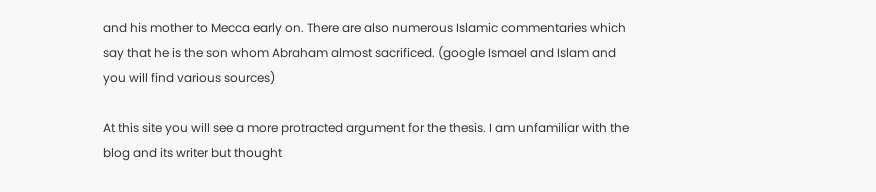and his mother to Mecca early on. There are also numerous Islamic commentaries which say that he is the son whom Abraham almost sacrificed. (google Ismael and Islam and you will find various sources)

At this site you will see a more protracted argument for the thesis. I am unfamiliar with the blog and its writer but thought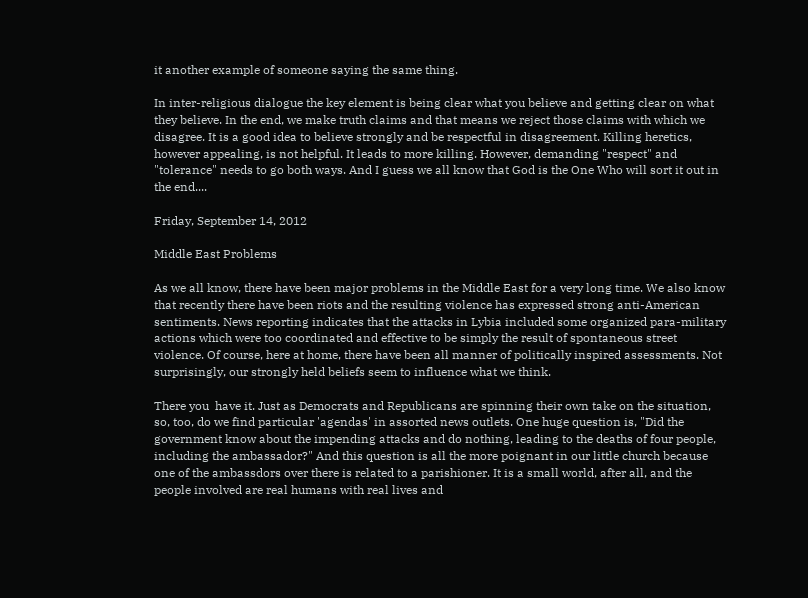it another example of someone saying the same thing.

In inter-religious dialogue the key element is being clear what you believe and getting clear on what they believe. In the end, we make truth claims and that means we reject those claims with which we disagree. It is a good idea to believe strongly and be respectful in disagreement. Killing heretics, however appealing, is not helpful. It leads to more killing. However, demanding "respect" and "tolerance" needs to go both ways. And I guess we all know that God is the One Who will sort it out in the end....

Friday, September 14, 2012

Middle East Problems

As we all know, there have been major problems in the Middle East for a very long time. We also know that recently there have been riots and the resulting violence has expressed strong anti-American sentiments. News reporting indicates that the attacks in Lybia included some organized para-military actions which were too coordinated and effective to be simply the result of spontaneous street violence. Of course, here at home, there have been all manner of politically inspired assessments. Not surprisingly, our strongly held beliefs seem to influence what we think.

There you  have it. Just as Democrats and Republicans are spinning their own take on the situation, so, too, do we find particular 'agendas' in assorted news outlets. One huge question is, "Did the government know about the impending attacks and do nothing, leading to the deaths of four people, including the ambassador?" And this question is all the more poignant in our little church because one of the ambassdors over there is related to a parishioner. It is a small world, after all, and the people involved are real humans with real lives and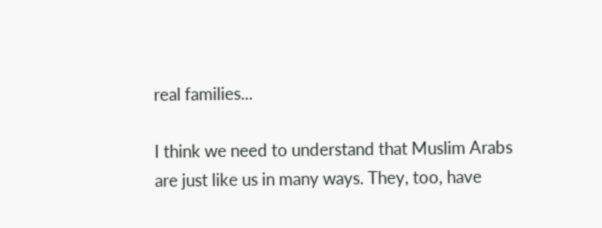real families...

I think we need to understand that Muslim Arabs are just like us in many ways. They, too, have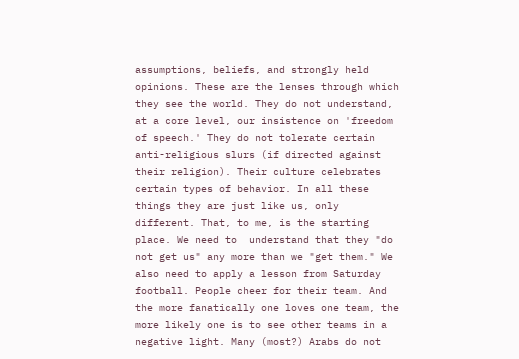assumptions, beliefs, and strongly held opinions. These are the lenses through which they see the world. They do not understand, at a core level, our insistence on 'freedom of speech.' They do not tolerate certain anti-religious slurs (if directed against their religion). Their culture celebrates certain types of behavior. In all these things they are just like us, only different. That, to me, is the starting place. We need to  understand that they "do not get us" any more than we "get them." We also need to apply a lesson from Saturday football. People cheer for their team. And the more fanatically one loves one team, the more likely one is to see other teams in a negative light. Many (most?) Arabs do not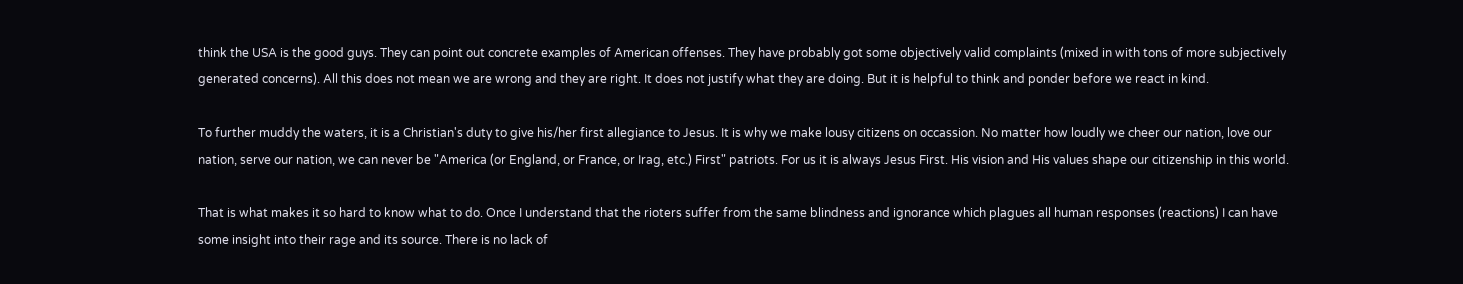think the USA is the good guys. They can point out concrete examples of American offenses. They have probably got some objectively valid complaints (mixed in with tons of more subjectively generated concerns). All this does not mean we are wrong and they are right. It does not justify what they are doing. But it is helpful to think and ponder before we react in kind.

To further muddy the waters, it is a Christian's duty to give his/her first allegiance to Jesus. It is why we make lousy citizens on occassion. No matter how loudly we cheer our nation, love our nation, serve our nation, we can never be "America (or England, or France, or Irag, etc.) First" patriots. For us it is always Jesus First. His vision and His values shape our citizenship in this world.

That is what makes it so hard to know what to do. Once I understand that the rioters suffer from the same blindness and ignorance which plagues all human responses (reactions) I can have some insight into their rage and its source. There is no lack of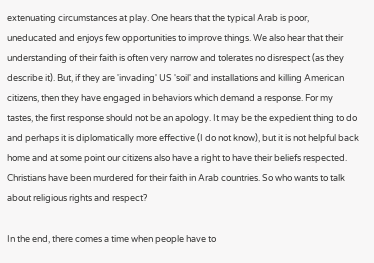extenuating circumstances at play. One hears that the typical Arab is poor, uneducated and enjoys few opportunities to improve things. We also hear that their understanding of their faith is often very narrow and tolerates no disrespect (as they describe it). But, if they are 'invading' US 'soil' and installations and killing American citizens, then they have engaged in behaviors which demand a response. For my tastes, the first response should not be an apology. It may be the expedient thing to do and perhaps it is diplomatically more effective (I do not know), but it is not helpful back home and at some point our citizens also have a right to have their beliefs respected. Christians have been murdered for their faith in Arab countries. So who wants to talk about religious rights and respect?

In the end, there comes a time when people have to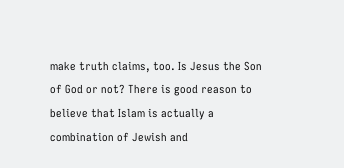make truth claims, too. Is Jesus the Son of God or not? There is good reason to believe that Islam is actually a combination of Jewish and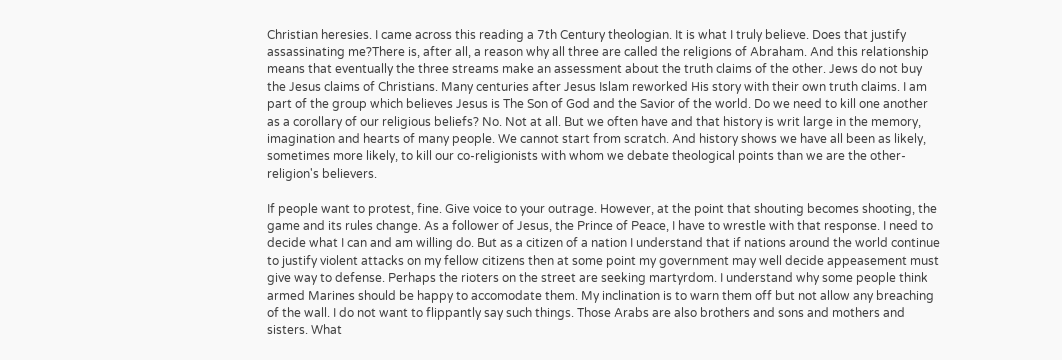Christian heresies. I came across this reading a 7th Century theologian. It is what I truly believe. Does that justify assassinating me?There is, after all, a reason why all three are called the religions of Abraham. And this relationship means that eventually the three streams make an assessment about the truth claims of the other. Jews do not buy the Jesus claims of Christians. Many centuries after Jesus Islam reworked His story with their own truth claims. I am part of the group which believes Jesus is The Son of God and the Savior of the world. Do we need to kill one another as a corollary of our religious beliefs? No. Not at all. But we often have and that history is writ large in the memory, imagination and hearts of many people. We cannot start from scratch. And history shows we have all been as likely, sometimes more likely, to kill our co-religionists with whom we debate theological points than we are the other-religion's believers.

If people want to protest, fine. Give voice to your outrage. However, at the point that shouting becomes shooting, the game and its rules change. As a follower of Jesus, the Prince of Peace, I have to wrestle with that response. I need to decide what I can and am willing do. But as a citizen of a nation I understand that if nations around the world continue to justify violent attacks on my fellow citizens then at some point my government may well decide appeasement must give way to defense. Perhaps the rioters on the street are seeking martyrdom. I understand why some people think armed Marines should be happy to accomodate them. My inclination is to warn them off but not allow any breaching of the wall. I do not want to flippantly say such things. Those Arabs are also brothers and sons and mothers and sisters. What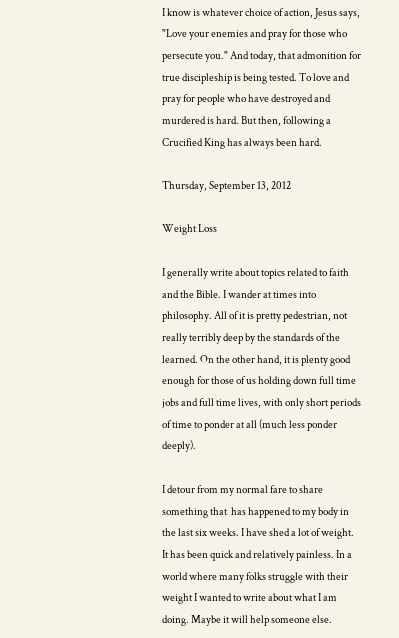I know is whatever choice of action, Jesus says, "Love your enemies and pray for those who persecute you." And today, that admonition for true discipleship is being tested. To love and pray for people who have destroyed and murdered is hard. But then, following a Crucified King has always been hard.

Thursday, September 13, 2012

Weight Loss

I generally write about topics related to faith and the Bible. I wander at times into philosophy. All of it is pretty pedestrian, not really terribly deep by the standards of the learned. On the other hand, it is plenty good enough for those of us holding down full time jobs and full time lives, with only short periods of time to ponder at all (much less ponder deeply).

I detour from my normal fare to share something that  has happened to my body in the last six weeks. I have shed a lot of weight. It has been quick and relatively painless. In a world where many folks struggle with their weight I wanted to write about what I am doing. Maybe it will help someone else.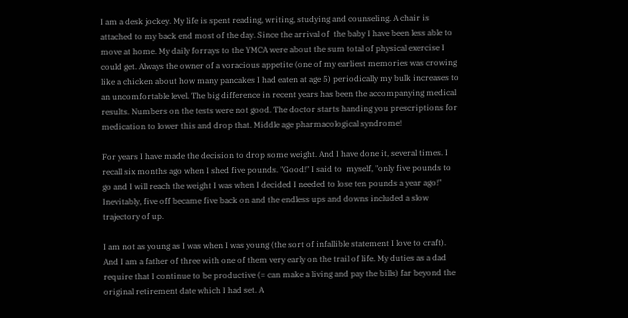I am a desk jockey. My life is spent reading, writing, studying and counseling. A chair is attached to my back end most of the day. Since the arrival of  the baby I have been less able to move at home. My daily forrays to the YMCA were about the sum total of physical exercise I could get. Always the owner of a voracious appetite (one of my earliest memories was crowing like a chicken about how many pancakes I had eaten at age 5) periodically my bulk increases to an uncomfortable level. The big difference in recent years has been the accompanying medical results. Numbers on the tests were not good. The doctor starts handing you prescriptions for medication to lower this and drop that. Middle age pharmacological syndrome!

For years I have made the decision to drop some weight. And I have done it, several times. I recall six months ago when I shed five pounds. "Good!" I said to  myself, "only five pounds to go and I will reach the weight I was when I decided I needed to lose ten pounds a year ago!" Inevitably, five off became five back on and the endless ups and downs included a slow trajectory of up.

I am not as young as I was when I was young (the sort of infallible statement I love to craft). And I am a father of three with one of them very early on the trail of life. My duties as a dad require that I continue to be productive (= can make a living and pay the bills) far beyond the original retirement date which I had set. A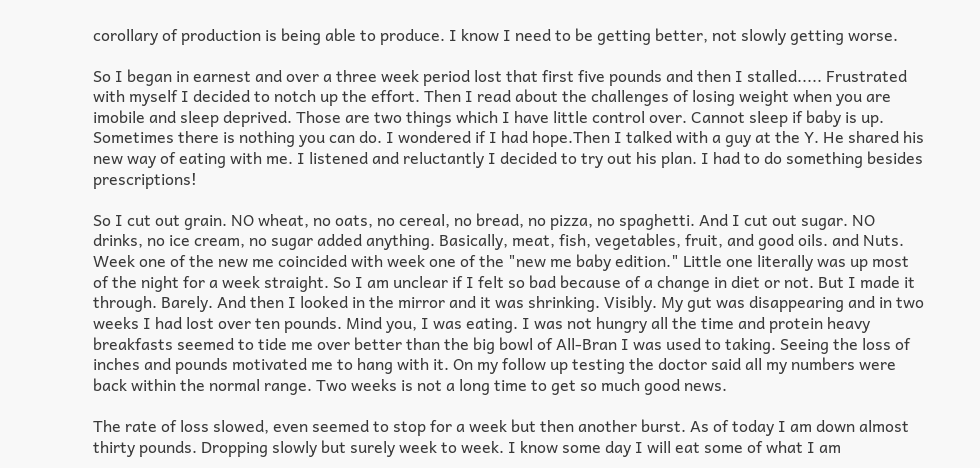corollary of production is being able to produce. I know I need to be getting better, not slowly getting worse.

So I began in earnest and over a three week period lost that first five pounds and then I stalled..... Frustrated with myself I decided to notch up the effort. Then I read about the challenges of losing weight when you are imobile and sleep deprived. Those are two things which I have little control over. Cannot sleep if baby is up. Sometimes there is nothing you can do. I wondered if I had hope.Then I talked with a guy at the Y. He shared his new way of eating with me. I listened and reluctantly I decided to try out his plan. I had to do something besides prescriptions!

So I cut out grain. NO wheat, no oats, no cereal, no bread, no pizza, no spaghetti. And I cut out sugar. NO drinks, no ice cream, no sugar added anything. Basically, meat, fish, vegetables, fruit, and good oils. and Nuts. Week one of the new me coincided with week one of the "new me baby edition." Little one literally was up most of the night for a week straight. So I am unclear if I felt so bad because of a change in diet or not. But I made it through. Barely. And then I looked in the mirror and it was shrinking. Visibly. My gut was disappearing and in two weeks I had lost over ten pounds. Mind you, I was eating. I was not hungry all the time and protein heavy breakfasts seemed to tide me over better than the big bowl of All-Bran I was used to taking. Seeing the loss of inches and pounds motivated me to hang with it. On my follow up testing the doctor said all my numbers were back within the normal range. Two weeks is not a long time to get so much good news.

The rate of loss slowed, even seemed to stop for a week but then another burst. As of today I am down almost thirty pounds. Dropping slowly but surely week to week. I know some day I will eat some of what I am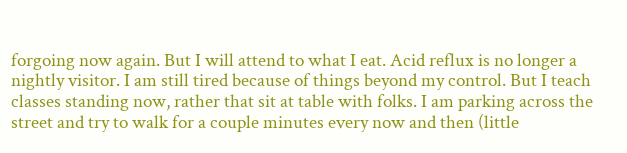forgoing now again. But I will attend to what I eat. Acid reflux is no longer a nightly visitor. I am still tired because of things beyond my control. But I teach classes standing now, rather that sit at table with folks. I am parking across the street and try to walk for a couple minutes every now and then (little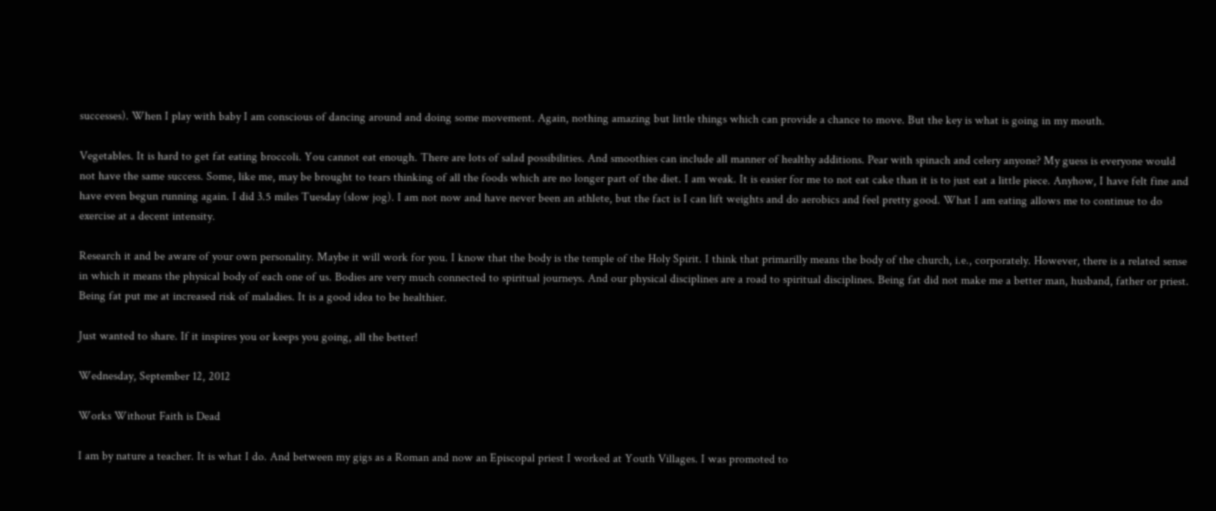successes). When I play with baby I am conscious of dancing around and doing some movement. Again, nothing amazing but little things which can provide a chance to move. But the key is what is going in my mouth.

Vegetables. It is hard to get fat eating broccoli. You cannot eat enough. There are lots of salad possibilities. And smoothies can include all manner of healthy additions. Pear with spinach and celery anyone? My guess is everyone would not have the same success. Some, like me, may be brought to tears thinking of all the foods which are no longer part of the diet. I am weak. It is easier for me to not eat cake than it is to just eat a little piece. Anyhow, I have felt fine and have even begun running again. I did 3.5 miles Tuesday (slow jog). I am not now and have never been an athlete, but the fact is I can lift weights and do aerobics and feel pretty good. What I am eating allows me to continue to do exercise at a decent intensity.

Research it and be aware of your own personality. Maybe it will work for you. I know that the body is the temple of the Holy Spirit. I think that primarilly means the body of the church, i.e., corporately. However, there is a related sense in which it means the physical body of each one of us. Bodies are very much connected to spiritual journeys. And our physical disciplines are a road to spiritual disciplines. Being fat did not make me a better man, husband, father or priest. Being fat put me at increased risk of maladies. It is a good idea to be healthier.

Just wanted to share. If it inspires you or keeps you going, all the better!

Wednesday, September 12, 2012

Works Without Faith is Dead

I am by nature a teacher. It is what I do. And between my gigs as a Roman and now an Episcopal priest I worked at Youth Villages. I was promoted to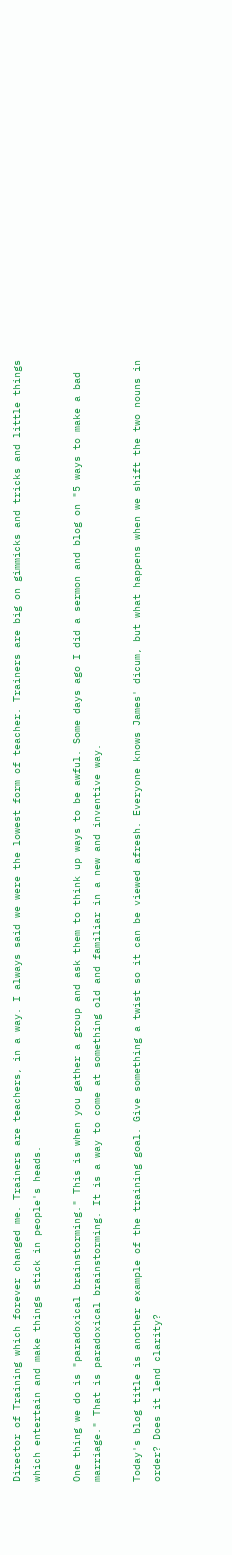Director of Training which forever changed me. Trainers are teachers, in a way. I always said we were the lowest form of teacher. Trainers are big on gimmicks and tricks and little things which entertain and make things stick in people's heads.

One thing we do is "paradoxical brainstorming." This is when you gather a group and ask them to think up ways to be awful. Some days ago I did a sermon and blog on "5 ways to make a bad marriage." That is paradoxical brainstorming. It is a way to come at something old and familiar in a new and inventive way.

Today's blog title is another example of the training goal. Give something a twist so it can be viewed afresh. Everyone knows James' dicum, but what happens when we shift the two nouns in order? Does it lend clarity?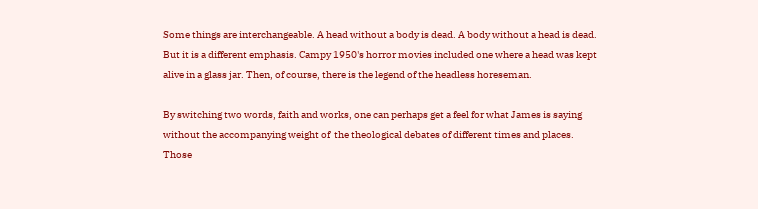Some things are interchangeable. A head without a body is dead. A body without a head is dead. But it is a different emphasis. Campy 1950's horror movies included one where a head was kept alive in a glass jar. Then, of course, there is the legend of the headless horeseman.

By switching two words, faith and works, one can perhaps get a feel for what James is saying without the accompanying weight of  the theological debates of different times and places. Those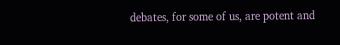debates, for some of us, are potent and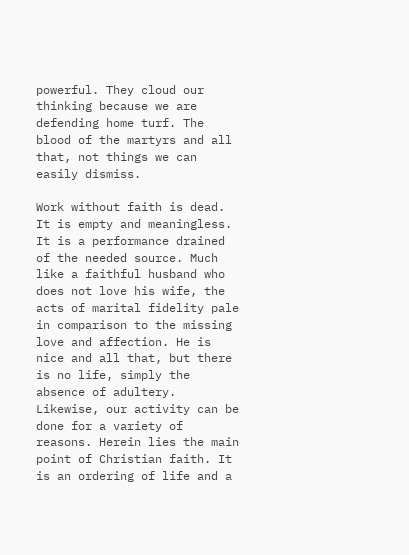powerful. They cloud our thinking because we are defending home turf. The blood of the martyrs and all that, not things we can easily dismiss.

Work without faith is dead. It is empty and meaningless. It is a performance drained of the needed source. Much like a faithful husband who does not love his wife, the acts of marital fidelity pale in comparison to the missing love and affection. He is nice and all that, but there is no life, simply the absence of adultery. Likewise, our activity can be done for a variety of reasons. Herein lies the main point of Christian faith. It is an ordering of life and a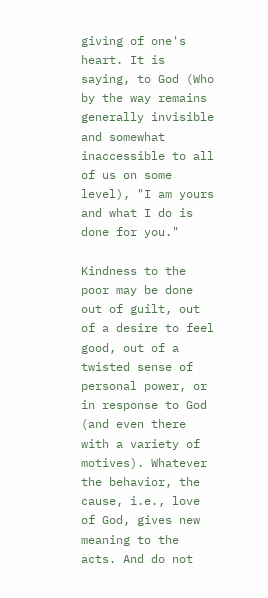giving of one's heart. It is saying, to God (Who by the way remains generally invisible and somewhat inaccessible to all of us on some level), "I am yours and what I do is done for you."

Kindness to the poor may be done out of guilt, out of a desire to feel good, out of a twisted sense of personal power, or in response to God (and even there with a variety of motives). Whatever the behavior, the cause, i.e., love of God, gives new meaning to the acts. And do not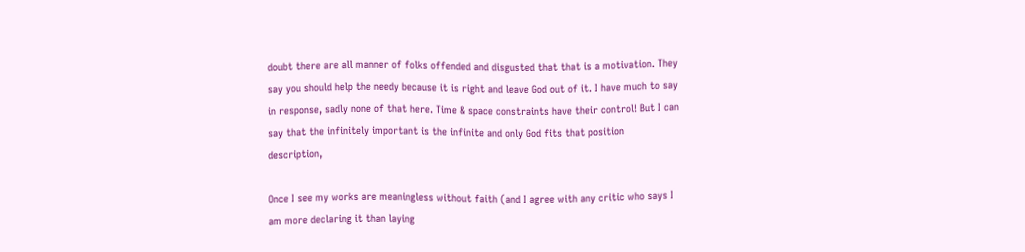doubt there are all manner of folks offended and disgusted that that is a motivation. They say you should help the needy because it is right and leave God out of it. I have much to say in response, sadly none of that here. Time & space constraints have their control! But I can say that the infinitely important is the infinite and only God fits that position description,

Once I see my works are meaningless without faith (and I agree with any critic who says I am more declaring it than laying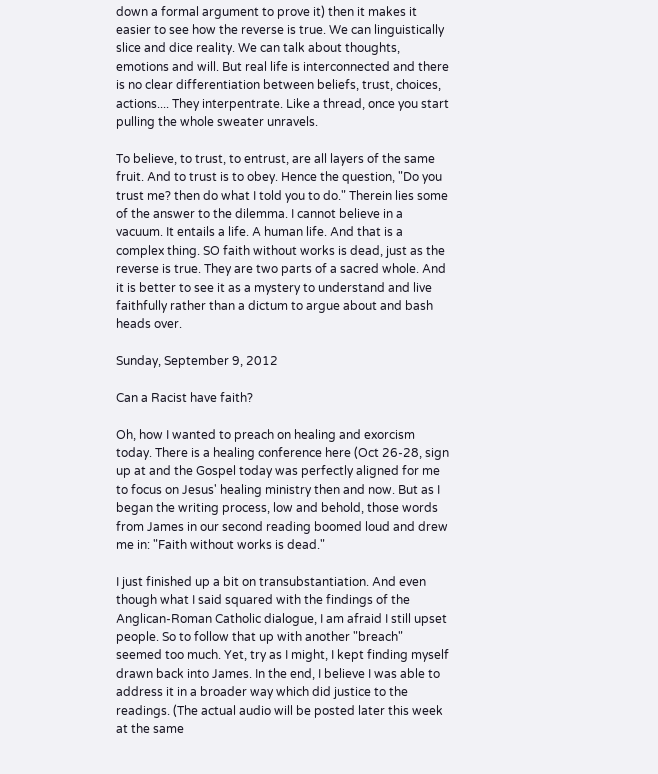down a formal argument to prove it) then it makes it easier to see how the reverse is true. We can linguistically slice and dice reality. We can talk about thoughts, emotions and will. But real life is interconnected and there is no clear differentiation between beliefs, trust, choices, actions.... They interpentrate. Like a thread, once you start pulling the whole sweater unravels.

To believe, to trust, to entrust, are all layers of the same fruit. And to trust is to obey. Hence the question, "Do you trust me? then do what I told you to do." Therein lies some of the answer to the dilemma. I cannot believe in a vacuum. It entails a life. A human life. And that is a complex thing. SO faith without works is dead, just as the reverse is true. They are two parts of a sacred whole. And it is better to see it as a mystery to understand and live faithfully rather than a dictum to argue about and bash heads over.

Sunday, September 9, 2012

Can a Racist have faith?

Oh, how I wanted to preach on healing and exorcism today. There is a healing conference here (Oct 26-28, sign up at and the Gospel today was perfectly aligned for me to focus on Jesus' healing ministry then and now. But as I began the writing process, low and behold, those words from James in our second reading boomed loud and drew me in: "Faith without works is dead."

I just finished up a bit on transubstantiation. And even though what I said squared with the findings of the Anglican-Roman Catholic dialogue, I am afraid I still upset people. So to follow that up with another "breach" seemed too much. Yet, try as I might, I kept finding myself drawn back into James. In the end, I believe I was able to address it in a broader way which did justice to the  readings. (The actual audio will be posted later this week at the same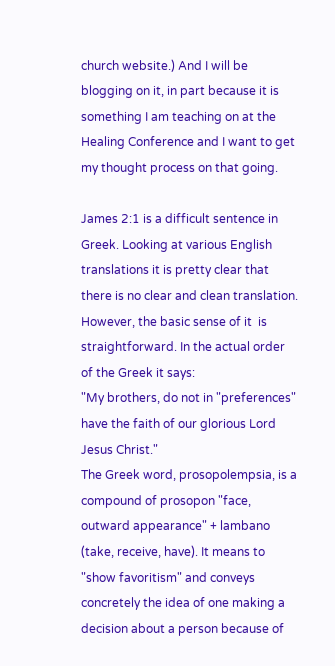church website.) And I will be blogging on it, in part because it is something I am teaching on at the Healing Conference and I want to get my thought process on that going.

James 2:1 is a difficult sentence in Greek. Looking at various English translations it is pretty clear that there is no clear and clean translation. However, the basic sense of it  is straightforward. In the actual order of the Greek it says:
"My brothers, do not in "preferences" have the faith of our glorious Lord Jesus Christ."
The Greek word, prosopolempsia, is a compound of prosopon "face, outward appearance" + lambano (take, receive, have). It means to "show favoritism" and conveys concretely the idea of one making a decision about a person because of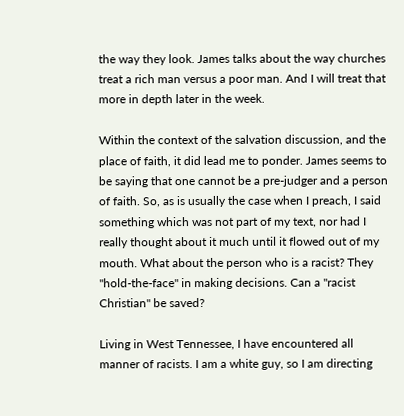the way they look. James talks about the way churches treat a rich man versus a poor man. And I will treat that more in depth later in the week.

Within the context of the salvation discussion, and the place of faith, it did lead me to ponder. James seems to be saying that one cannot be a pre-judger and a person of faith. So, as is usually the case when I preach, I said something which was not part of my text, nor had I really thought about it much until it flowed out of my mouth. What about the person who is a racist? They "hold-the-face" in making decisions. Can a "racist Christian" be saved?

Living in West Tennessee, I have encountered all manner of racists. I am a white guy, so I am directing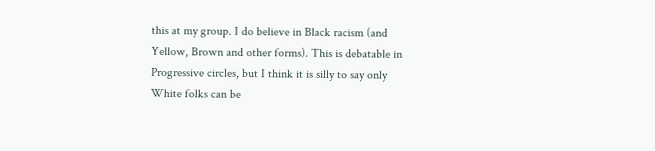this at my group. I do believe in Black racism (and Yellow, Brown and other forms). This is debatable in Progressive circles, but I think it is silly to say only White folks can be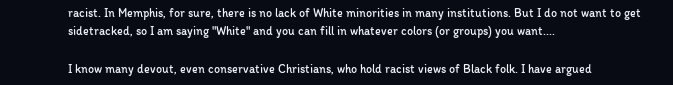racist. In Memphis, for sure, there is no lack of White minorities in many institutions. But I do not want to get sidetracked, so I am saying "White" and you can fill in whatever colors (or groups) you want....

I know many devout, even conservative Christians, who hold racist views of Black folk. I have argued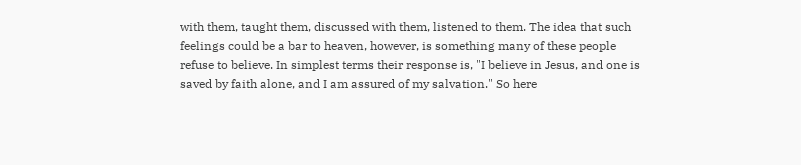with them, taught them, discussed with them, listened to them. The idea that such feelings could be a bar to heaven, however, is something many of these people refuse to believe. In simplest terms their response is, "I believe in Jesus, and one is saved by faith alone, and I am assured of my salvation." So here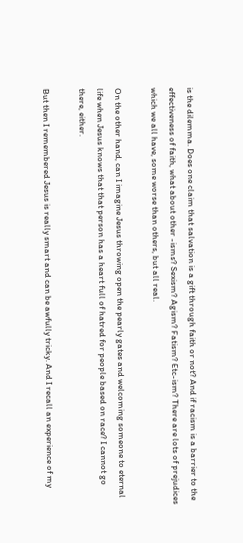is the dilemma. Does one claim that salvation is a gift through faith or not? And if racism is a barrier to the effectiveness of faith, what about other -isms? Sexism? Agism? Fatism? Etc-ism? There are lots of prejudices which we all have, some worse than others, but all real.

On the other hand, can I imagine Jesus throwing open the pearly gates and welcoming someone to eternal life when Jesus knows that that person has a heart full of hatred for people based on race? I cannot go there, either.

But then I remembered Jesus is really smart and can be awfully tricky. And I recall an experience of my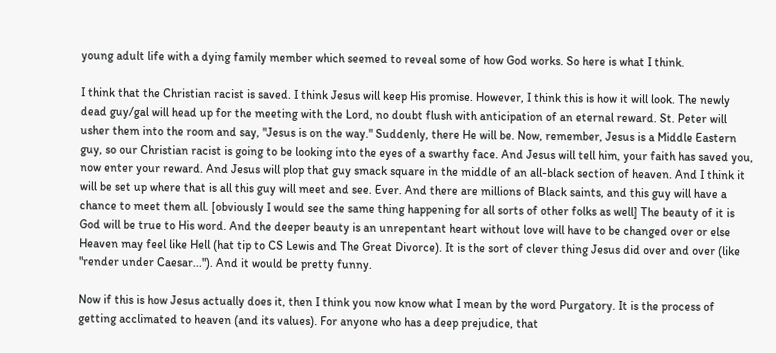young adult life with a dying family member which seemed to reveal some of how God works. So here is what I think.

I think that the Christian racist is saved. I think Jesus will keep His promise. However, I think this is how it will look. The newly dead guy/gal will head up for the meeting with the Lord, no doubt flush with anticipation of an eternal reward. St. Peter will usher them into the room and say, "Jesus is on the way." Suddenly, there He will be. Now, remember, Jesus is a Middle Eastern guy, so our Christian racist is going to be looking into the eyes of a swarthy face. And Jesus will tell him, your faith has saved you, now enter your reward. And Jesus will plop that guy smack square in the middle of an all-black section of heaven. And I think it will be set up where that is all this guy will meet and see. Ever. And there are millions of Black saints, and this guy will have a chance to meet them all. [obviously I would see the same thing happening for all sorts of other folks as well] The beauty of it is God will be true to His word. And the deeper beauty is an unrepentant heart without love will have to be changed over or else Heaven may feel like Hell (hat tip to CS Lewis and The Great Divorce). It is the sort of clever thing Jesus did over and over (like "render under Caesar..."). And it would be pretty funny.

Now if this is how Jesus actually does it, then I think you now know what I mean by the word Purgatory. It is the process of getting acclimated to heaven (and its values). For anyone who has a deep prejudice, that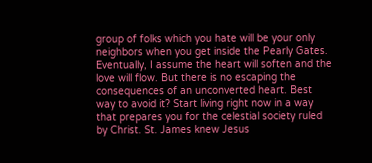group of folks which you hate will be your only neighbors when you get inside the Pearly Gates. Eventually, I assume the heart will soften and the love will flow. But there is no escaping the consequences of an unconverted heart. Best way to avoid it? Start living right now in a way that prepares you for the celestial society ruled by Christ. St. James knew Jesus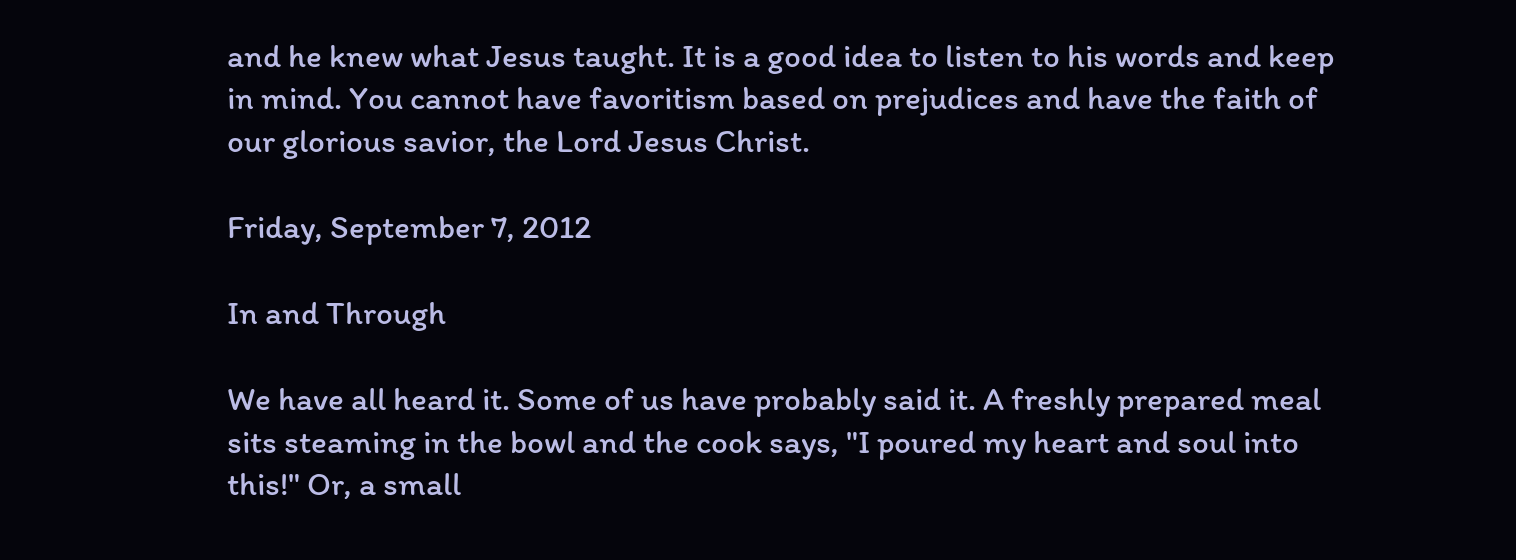and he knew what Jesus taught. It is a good idea to listen to his words and keep in mind. You cannot have favoritism based on prejudices and have the faith of our glorious savior, the Lord Jesus Christ.

Friday, September 7, 2012

In and Through

We have all heard it. Some of us have probably said it. A freshly prepared meal sits steaming in the bowl and the cook says, "I poured my heart and soul into this!" Or, a small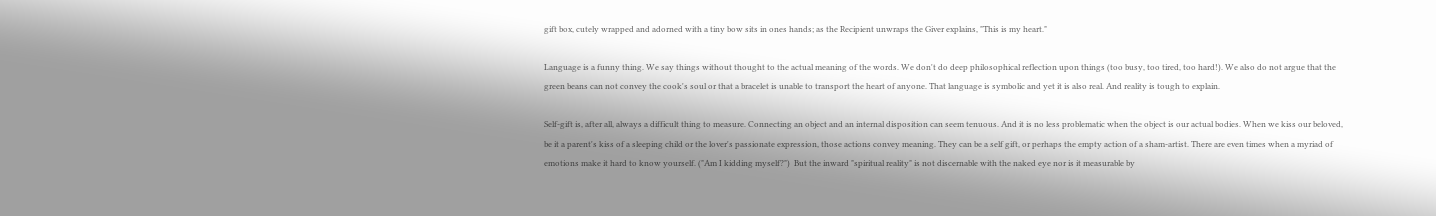gift box, cutely wrapped and adorned with a tiny bow sits in ones hands; as the Recipient unwraps the Giver explains, "This is my heart."

Language is a funny thing. We say things without thought to the actual meaning of the words. We don't do deep philosophical reflection upon things (too busy, too tired, too hard!). We also do not argue that the green beans can not convey the cook's soul or that a bracelet is unable to transport the heart of anyone. That language is symbolic and yet it is also real. And reality is tough to explain.

Self-gift is, after all, always a difficult thing to measure. Connecting an object and an internal disposition can seem tenuous. And it is no less problematic when the object is our actual bodies. When we kiss our beloved, be it a parent's kiss of a sleeping child or the lover's passionate expression, those actions convey meaning. They can be a self gift, or perhaps the empty action of a sham-artist. There are even times when a myriad of emotions make it hard to know yourself. ("Am I kidding myself?")  But the inward "spiritual reality" is not discernable with the naked eye nor is it measurable by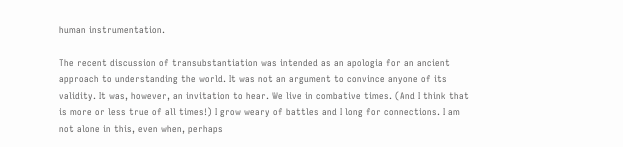human instrumentation.

The recent discussion of transubstantiation was intended as an apologia for an ancient approach to understanding the world. It was not an argument to convince anyone of its validity. It was, however, an invitation to hear. We live in combative times. (And I think that is more or less true of all times!) I grow weary of battles and I long for connections. I am not alone in this, even when, perhaps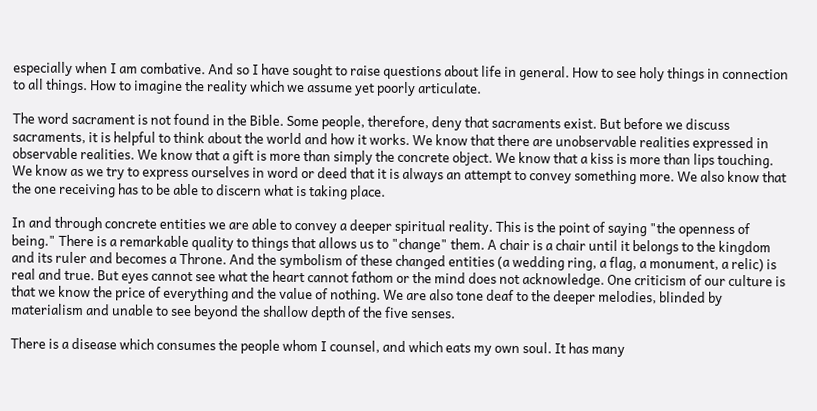especially when I am combative. And so I have sought to raise questions about life in general. How to see holy things in connection to all things. How to imagine the reality which we assume yet poorly articulate.

The word sacrament is not found in the Bible. Some people, therefore, deny that sacraments exist. But before we discuss sacraments, it is helpful to think about the world and how it works. We know that there are unobservable realities expressed in observable realities. We know that a gift is more than simply the concrete object. We know that a kiss is more than lips touching. We know as we try to express ourselves in word or deed that it is always an attempt to convey something more. We also know that the one receiving has to be able to discern what is taking place.

In and through concrete entities we are able to convey a deeper spiritual reality. This is the point of saying "the openness of being." There is a remarkable quality to things that allows us to "change" them. A chair is a chair until it belongs to the kingdom and its ruler and becomes a Throne. And the symbolism of these changed entities (a wedding ring, a flag, a monument, a relic) is real and true. But eyes cannot see what the heart cannot fathom or the mind does not acknowledge. One criticism of our culture is that we know the price of everything and the value of nothing. We are also tone deaf to the deeper melodies, blinded by materialism and unable to see beyond the shallow depth of the five senses.

There is a disease which consumes the people whom I counsel, and which eats my own soul. It has many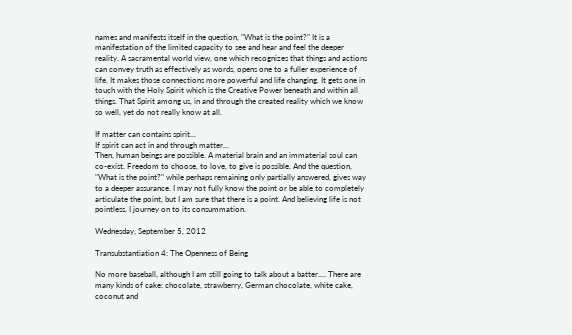names and manifests itself in the question, "What is the point?" It is a manifestation of the limited capacity to see and hear and feel the deeper reality. A sacramental world view, one which recognizes that things and actions can convey truth as effectively as words, opens one to a fuller experience of life. It makes those connections more powerful and life changing. It gets one in touch with the Holy Spirit which is the Creative Power beneath and within all things. That Spirit among us, in and through the created reality which we know so well, yet do not really know at all.

If matter can contains spirit...
If spirit can act in and through matter...
Then, human beings are possible. A material brain and an immaterial soul can co-exist. Freedom to choose, to love, to give is possible. And the question, "What is the point?" while perhaps remaining only partially answered, gives way to a deeper assurance. I may not fully know the point or be able to completely articulate the point, but I am sure that there is a point. And believing life is not pointless, I journey on to its consummation.

Wednesday, September 5, 2012

Transubstantiation 4: The Openness of Being

No more baseball, although I am still going to talk about a batter.... There are many kinds of cake: chocolate, strawberry, German chocolate, white cake, coconut and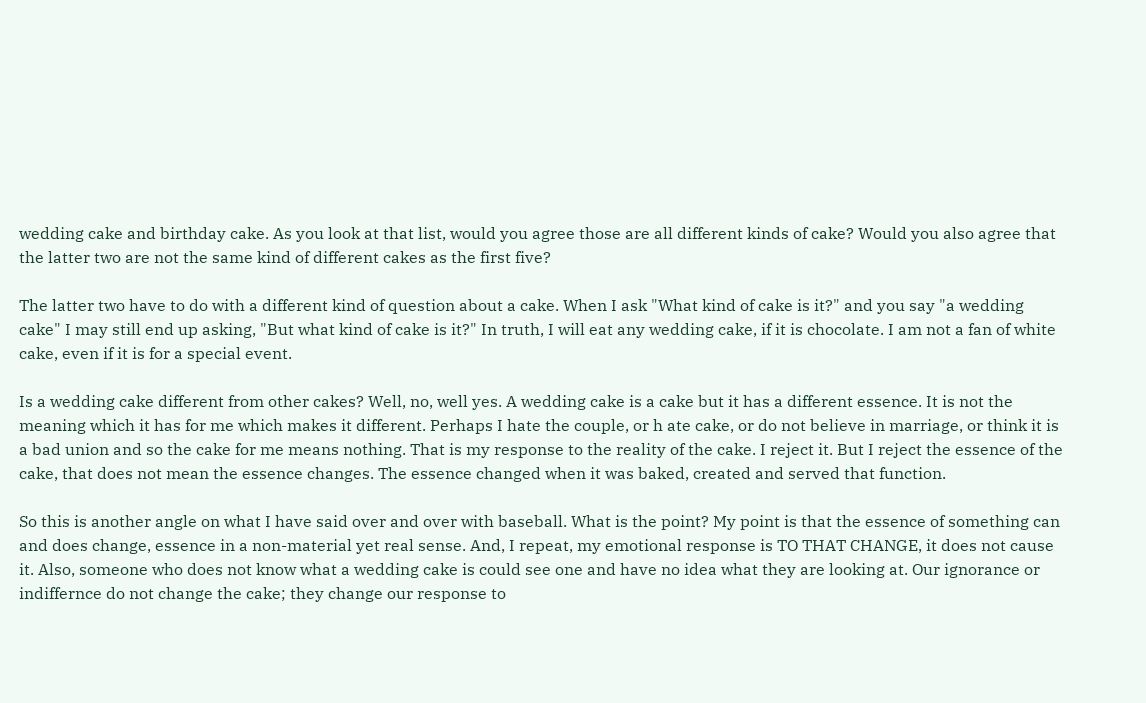wedding cake and birthday cake. As you look at that list, would you agree those are all different kinds of cake? Would you also agree that the latter two are not the same kind of different cakes as the first five?

The latter two have to do with a different kind of question about a cake. When I ask "What kind of cake is it?" and you say "a wedding cake" I may still end up asking, "But what kind of cake is it?" In truth, I will eat any wedding cake, if it is chocolate. I am not a fan of white cake, even if it is for a special event.

Is a wedding cake different from other cakes? Well, no, well yes. A wedding cake is a cake but it has a different essence. It is not the meaning which it has for me which makes it different. Perhaps I hate the couple, or h ate cake, or do not believe in marriage, or think it is a bad union and so the cake for me means nothing. That is my response to the reality of the cake. I reject it. But I reject the essence of the cake, that does not mean the essence changes. The essence changed when it was baked, created and served that function.

So this is another angle on what I have said over and over with baseball. What is the point? My point is that the essence of something can and does change, essence in a non-material yet real sense. And, I repeat, my emotional response is TO THAT CHANGE, it does not cause it. Also, someone who does not know what a wedding cake is could see one and have no idea what they are looking at. Our ignorance or indiffernce do not change the cake; they change our response to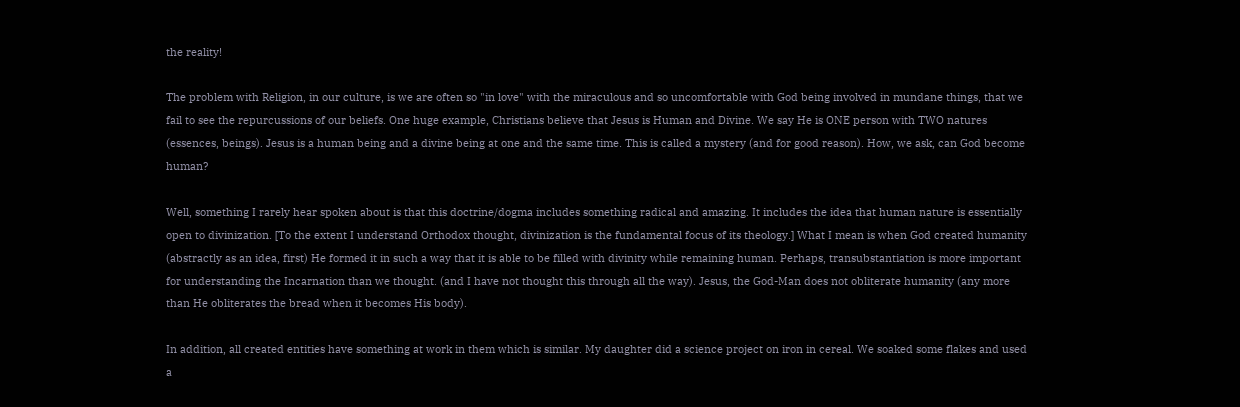the reality!

The problem with Religion, in our culture, is we are often so "in love" with the miraculous and so uncomfortable with God being involved in mundane things, that we fail to see the repurcussions of our beliefs. One huge example, Christians believe that Jesus is Human and Divine. We say He is ONE person with TWO natures (essences, beings). Jesus is a human being and a divine being at one and the same time. This is called a mystery (and for good reason). How, we ask, can God become human?

Well, something I rarely hear spoken about is that this doctrine/dogma includes something radical and amazing. It includes the idea that human nature is essentially open to divinization. [To the extent I understand Orthodox thought, divinization is the fundamental focus of its theology.] What I mean is when God created humanity (abstractly as an idea, first) He formed it in such a way that it is able to be filled with divinity while remaining human. Perhaps, transubstantiation is more important for understanding the Incarnation than we thought. (and I have not thought this through all the way). Jesus, the God-Man does not obliterate humanity (any more than He obliterates the bread when it becomes His body).

In addition, all created entities have something at work in them which is similar. My daughter did a science project on iron in cereal. We soaked some flakes and used a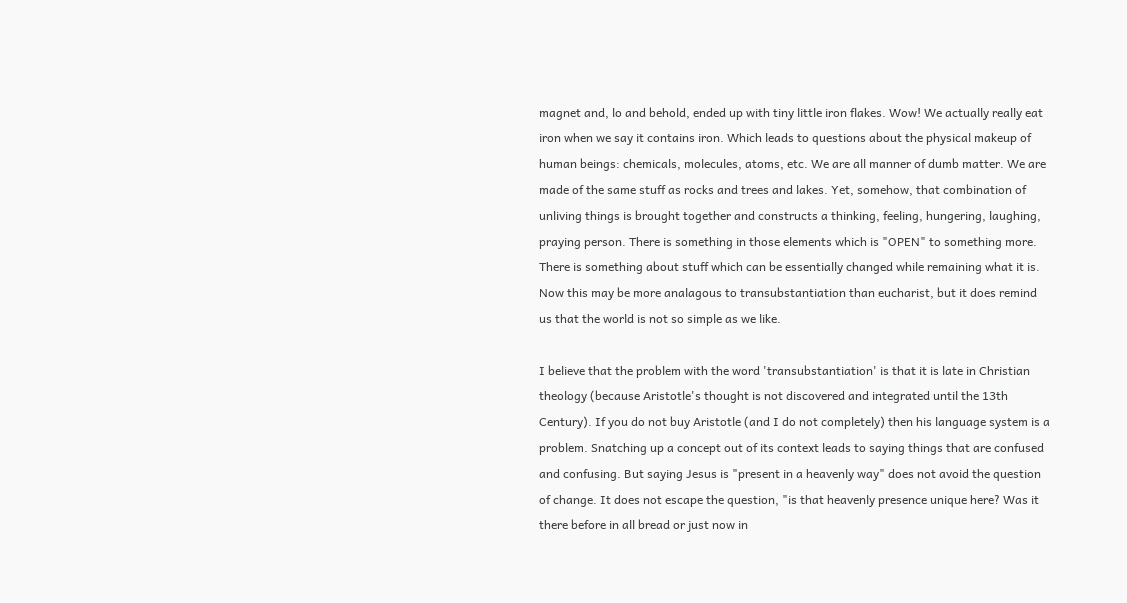magnet and, lo and behold, ended up with tiny little iron flakes. Wow! We actually really eat iron when we say it contains iron. Which leads to questions about the physical makeup of human beings: chemicals, molecules, atoms, etc. We are all manner of dumb matter. We are made of the same stuff as rocks and trees and lakes. Yet, somehow, that combination of unliving things is brought together and constructs a thinking, feeling, hungering, laughing, praying person. There is something in those elements which is "OPEN" to something more. There is something about stuff which can be essentially changed while remaining what it is. Now this may be more analagous to transubstantiation than eucharist, but it does remind us that the world is not so simple as we like.

I believe that the problem with the word 'transubstantiation' is that it is late in Christian theology (because Aristotle's thought is not discovered and integrated until the 13th Century). If you do not buy Aristotle (and I do not completely) then his language system is a problem. Snatching up a concept out of its context leads to saying things that are confused and confusing. But saying Jesus is "present in a heavenly way" does not avoid the question of change. It does not escape the question, "is that heavenly presence unique here? Was it there before in all bread or just now in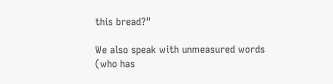this bread?"

We also speak with unmeasured words (who has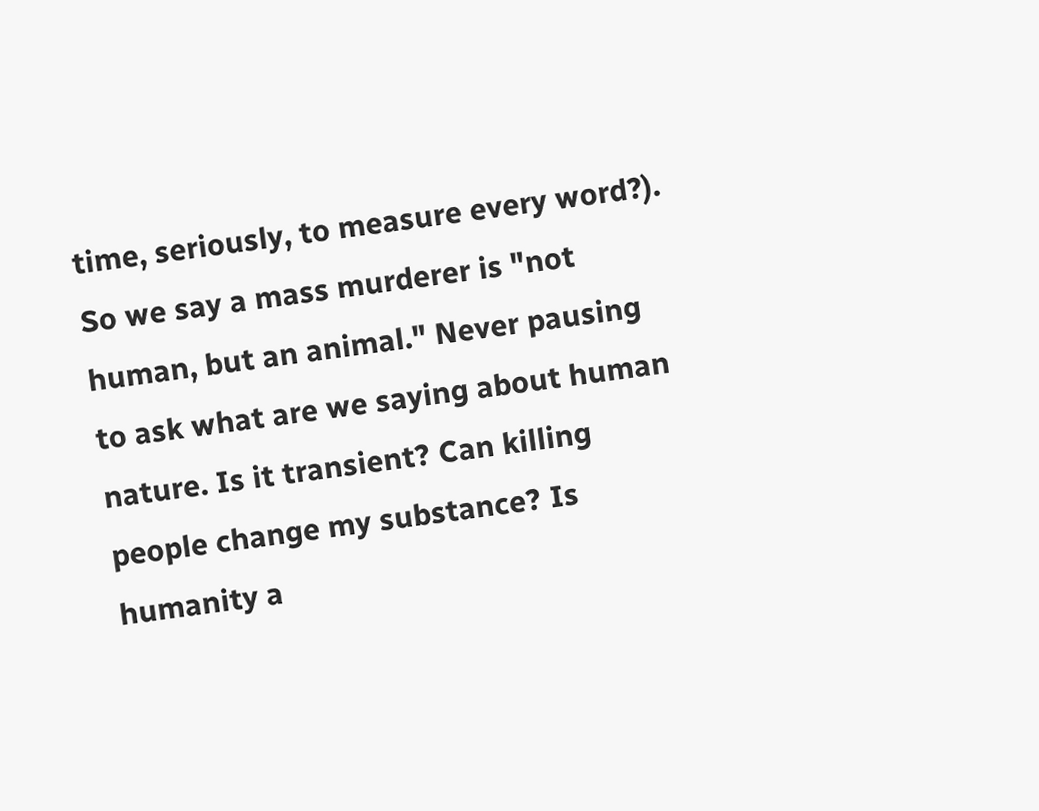time, seriously, to measure every word?). So we say a mass murderer is "not human, but an animal." Never pausing to ask what are we saying about human nature. Is it transient? Can killing people change my substance? Is humanity a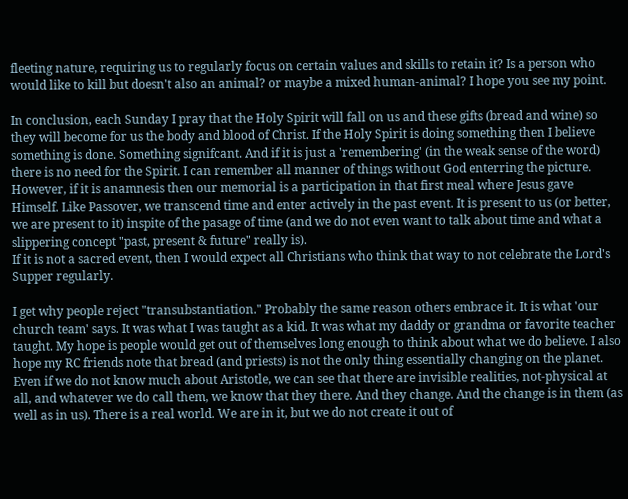fleeting nature, requiring us to regularly focus on certain values and skills to retain it? Is a person who would like to kill but doesn't also an animal? or maybe a mixed human-animal? I hope you see my point.

In conclusion, each Sunday I pray that the Holy Spirit will fall on us and these gifts (bread and wine) so they will become for us the body and blood of Christ. If the Holy Spirit is doing something then I believe something is done. Something signifcant. And if it is just a 'remembering' (in the weak sense of the word) there is no need for the Spirit. I can remember all manner of things without God enterring the picture. However, if it is anamnesis then our memorial is a participation in that first meal where Jesus gave Himself. Like Passover, we transcend time and enter actively in the past event. It is present to us (or better, we are present to it) inspite of the pasage of time (and we do not even want to talk about time and what a slippering concept "past, present & future" really is).
If it is not a sacred event, then I would expect all Christians who think that way to not celebrate the Lord's Supper regularly.

I get why people reject "transubstantiation." Probably the same reason others embrace it. It is what 'our church team' says. It was what I was taught as a kid. It was what my daddy or grandma or favorite teacher taught. My hope is people would get out of themselves long enough to think about what we do believe. I also hope my RC friends note that bread (and priests) is not the only thing essentially changing on the planet. Even if we do not know much about Aristotle, we can see that there are invisible realities, not-physical at all, and whatever we do call them, we know that they there. And they change. And the change is in them (as well as in us). There is a real world. We are in it, but we do not create it out of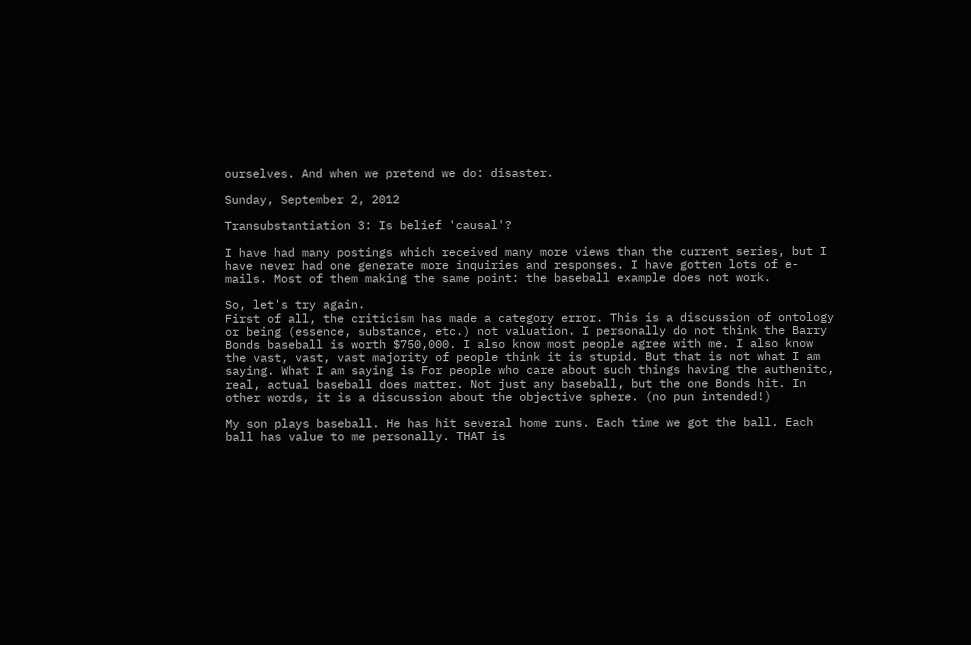ourselves. And when we pretend we do: disaster.

Sunday, September 2, 2012

Transubstantiation 3: Is belief 'causal'?

I have had many postings which received many more views than the current series, but I have never had one generate more inquiries and responses. I have gotten lots of e-mails. Most of them making the same point: the baseball example does not work.

So, let's try again.
First of all, the criticism has made a category error. This is a discussion of ontology or being (essence, substance, etc.) not valuation. I personally do not think the Barry Bonds baseball is worth $750,000. I also know most people agree with me. I also know the vast, vast, vast majority of people think it is stupid. But that is not what I am saying. What I am saying is For people who care about such things having the authenitc, real, actual baseball does matter. Not just any baseball, but the one Bonds hit. In other words, it is a discussion about the objective sphere. (no pun intended!)

My son plays baseball. He has hit several home runs. Each time we got the ball. Each ball has value to me personally. THAT is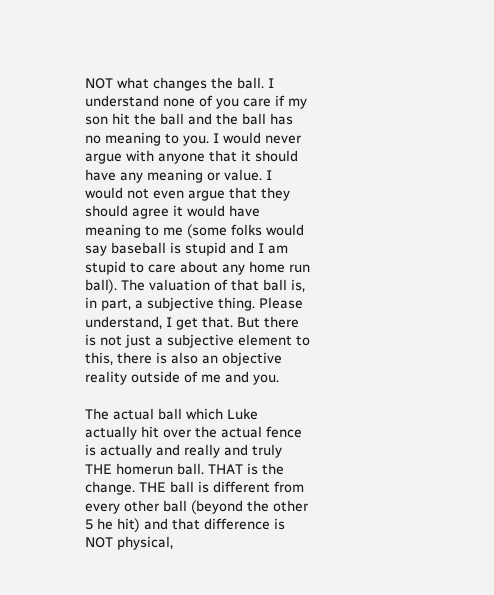NOT what changes the ball. I understand none of you care if my son hit the ball and the ball has no meaning to you. I would never argue with anyone that it should have any meaning or value. I would not even argue that they should agree it would have meaning to me (some folks would say baseball is stupid and I am stupid to care about any home run ball). The valuation of that ball is, in part, a subjective thing. Please understand, I get that. But there is not just a subjective element to this, there is also an objective reality outside of me and you.

The actual ball which Luke actually hit over the actual fence is actually and really and truly THE homerun ball. THAT is the change. THE ball is different from every other ball (beyond the other 5 he hit) and that difference is NOT physical,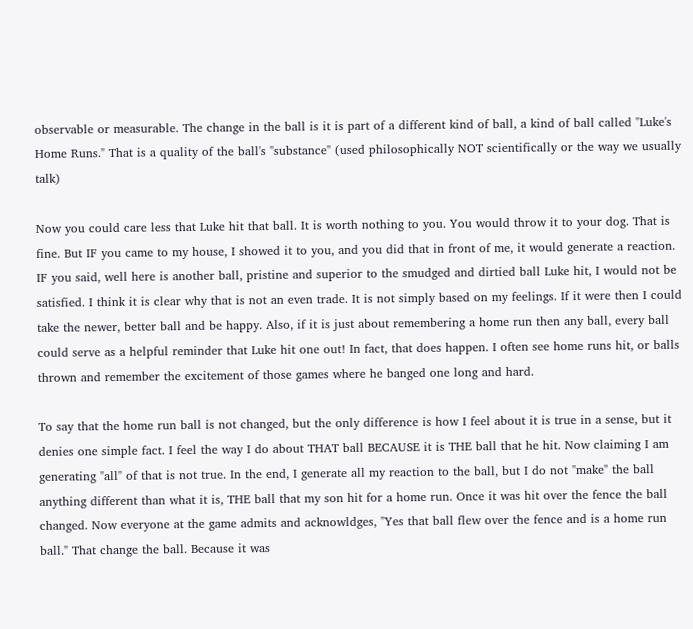observable or measurable. The change in the ball is it is part of a different kind of ball, a kind of ball called "Luke's Home Runs." That is a quality of the ball's "substance" (used philosophically NOT scientifically or the way we usually talk)

Now you could care less that Luke hit that ball. It is worth nothing to you. You would throw it to your dog. That is fine. But IF you came to my house, I showed it to you, and you did that in front of me, it would generate a reaction. IF you said, well here is another ball, pristine and superior to the smudged and dirtied ball Luke hit, I would not be satisfied. I think it is clear why that is not an even trade. It is not simply based on my feelings. If it were then I could take the newer, better ball and be happy. Also, if it is just about remembering a home run then any ball, every ball could serve as a helpful reminder that Luke hit one out! In fact, that does happen. I often see home runs hit, or balls thrown and remember the excitement of those games where he banged one long and hard.

To say that the home run ball is not changed, but the only difference is how I feel about it is true in a sense, but it denies one simple fact. I feel the way I do about THAT ball BECAUSE it is THE ball that he hit. Now claiming I am generating "all" of that is not true. In the end, I generate all my reaction to the ball, but I do not "make" the ball anything different than what it is, THE ball that my son hit for a home run. Once it was hit over the fence the ball changed. Now everyone at the game admits and acknowldges, "Yes that ball flew over the fence and is a home run ball." That change the ball. Because it was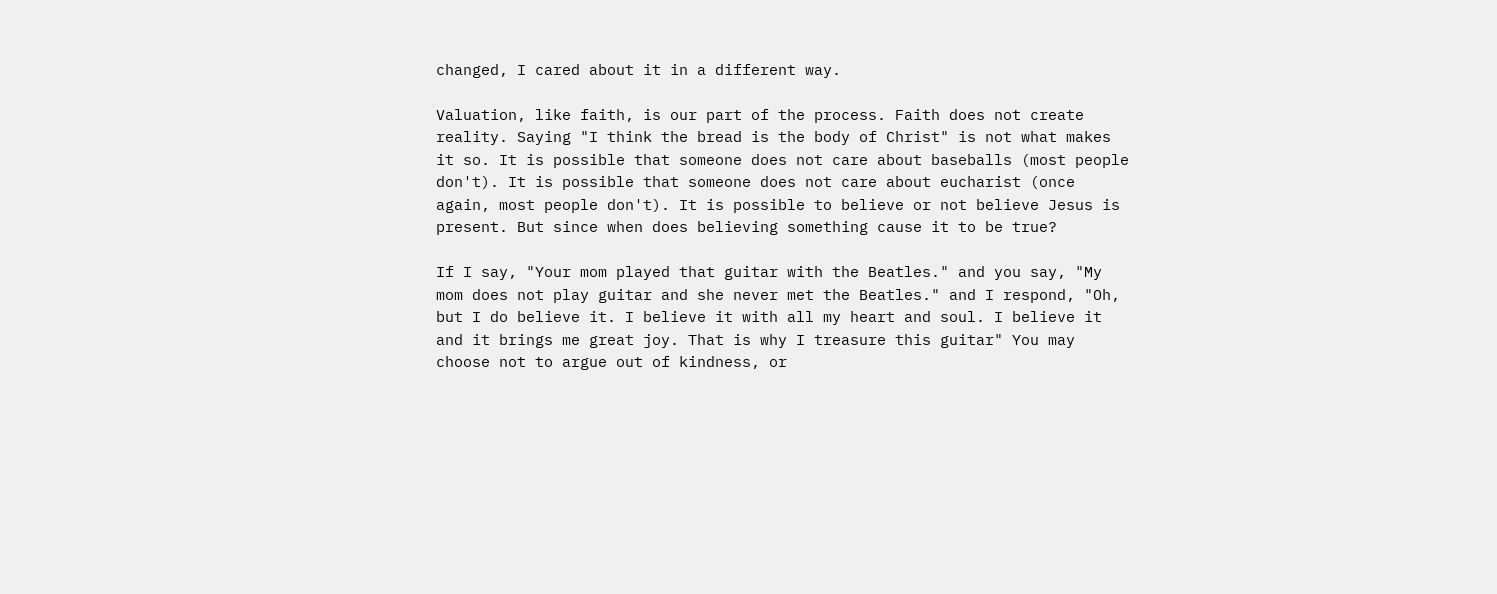changed, I cared about it in a different way.

Valuation, like faith, is our part of the process. Faith does not create reality. Saying "I think the bread is the body of Christ" is not what makes it so. It is possible that someone does not care about baseballs (most people don't). It is possible that someone does not care about eucharist (once again, most people don't). It is possible to believe or not believe Jesus is present. But since when does believing something cause it to be true?

If I say, "Your mom played that guitar with the Beatles." and you say, "My mom does not play guitar and she never met the Beatles." and I respond, "Oh, but I do believe it. I believe it with all my heart and soul. I believe it and it brings me great joy. That is why I treasure this guitar" You may choose not to argue out of kindness, or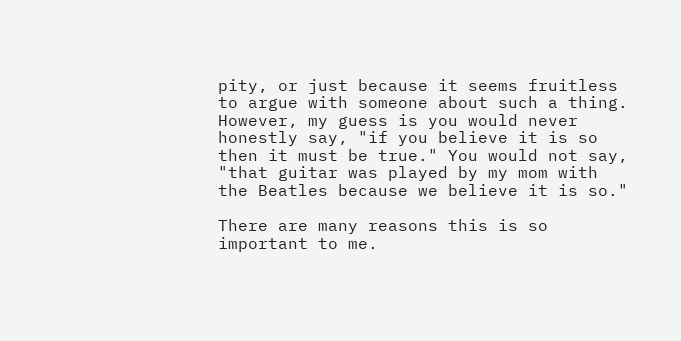pity, or just because it seems fruitless to argue with someone about such a thing. However, my guess is you would never honestly say, "if you believe it is so then it must be true." You would not say, "that guitar was played by my mom with the Beatles because we believe it is so."

There are many reasons this is so important to me.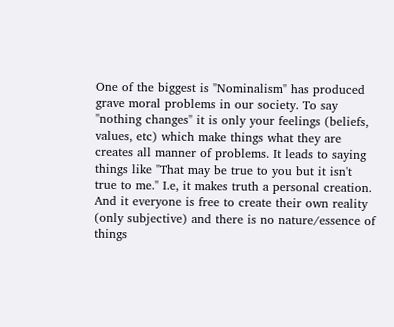One of the biggest is "Nominalism" has produced grave moral problems in our society. To say "nothing changes" it is only your feelings (beliefs, values, etc) which make things what they are creates all manner of problems. It leads to saying things like "That may be true to you but it isn't true to me." I.e, it makes truth a personal creation. And it everyone is free to create their own reality (only subjective) and there is no nature/essence of things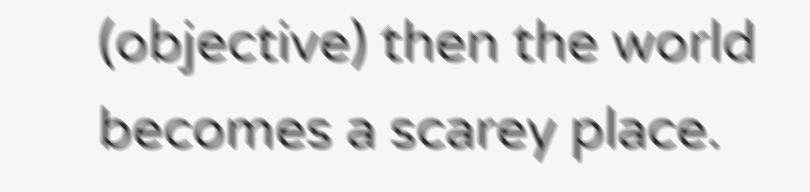(objective) then the world becomes a scarey place.